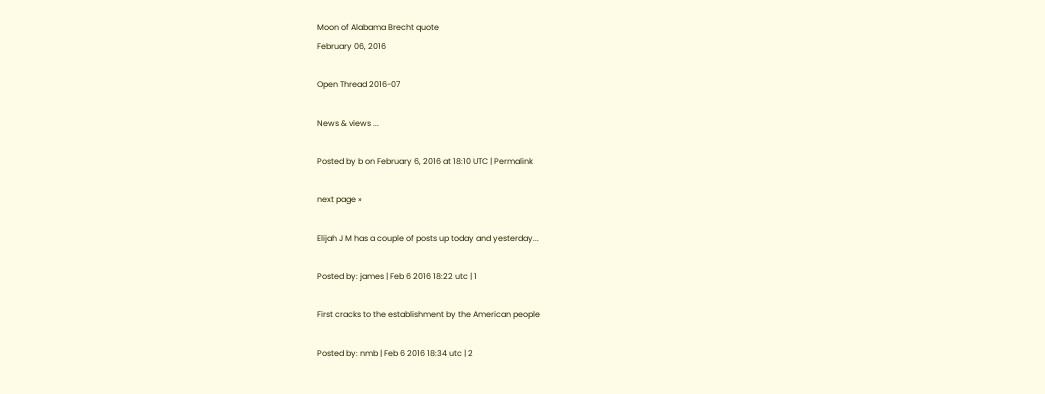Moon of Alabama Brecht quote
February 06, 2016

Open Thread 2016-07

News & views ...

Posted by b on February 6, 2016 at 18:10 UTC | Permalink

next page »

Elijah J M has a couple of posts up today and yesterday...

Posted by: james | Feb 6 2016 18:22 utc | 1

First cracks to the establishment by the American people

Posted by: nmb | Feb 6 2016 18:34 utc | 2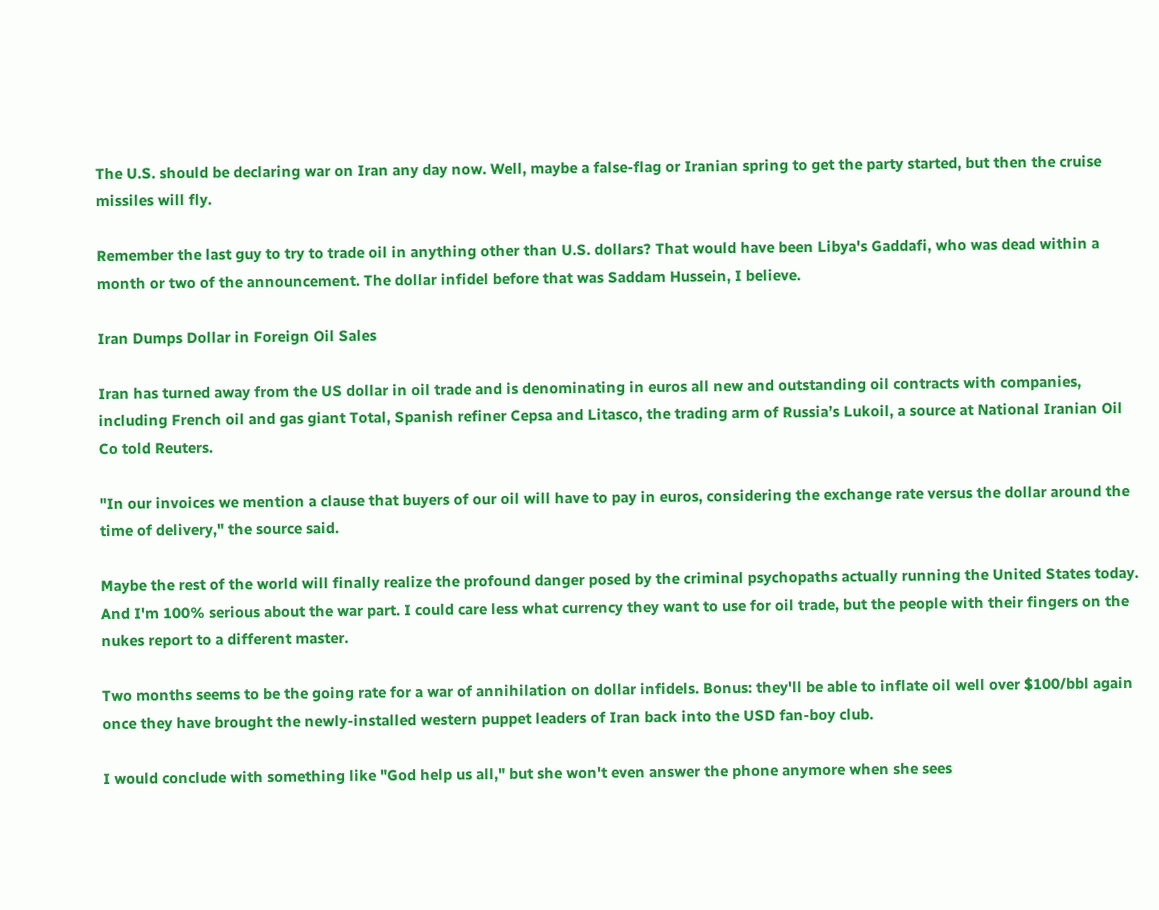The U.S. should be declaring war on Iran any day now. Well, maybe a false-flag or Iranian spring to get the party started, but then the cruise missiles will fly.

Remember the last guy to try to trade oil in anything other than U.S. dollars? That would have been Libya's Gaddafi, who was dead within a month or two of the announcement. The dollar infidel before that was Saddam Hussein, I believe.

Iran Dumps Dollar in Foreign Oil Sales

Iran has turned away from the US dollar in oil trade and is denominating in euros all new and outstanding oil contracts with companies, including French oil and gas giant Total, Spanish refiner Cepsa and Litasco, the trading arm of Russia’s Lukoil, a source at National Iranian Oil Co told Reuters.

"In our invoices we mention a clause that buyers of our oil will have to pay in euros, considering the exchange rate versus the dollar around the time of delivery," the source said.

Maybe the rest of the world will finally realize the profound danger posed by the criminal psychopaths actually running the United States today. And I'm 100% serious about the war part. I could care less what currency they want to use for oil trade, but the people with their fingers on the nukes report to a different master.

Two months seems to be the going rate for a war of annihilation on dollar infidels. Bonus: they'll be able to inflate oil well over $100/bbl again once they have brought the newly-installed western puppet leaders of Iran back into the USD fan-boy club.

I would conclude with something like "God help us all," but she won't even answer the phone anymore when she sees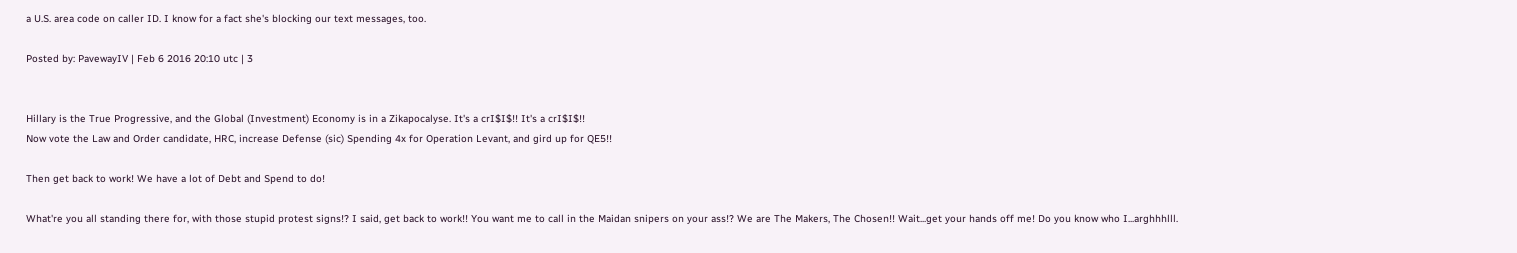a U.S. area code on caller ID. I know for a fact she's blocking our text messages, too.

Posted by: PavewayIV | Feb 6 2016 20:10 utc | 3


Hillary is the True Progressive, and the Global (Investment) Economy is in a Zikapocalyse. It's a crI$I$!! It's a crI$I$!!
Now vote the Law and Order candidate, HRC, increase Defense (sic) Spending 4x for Operation Levant, and gird up for QE5!!

Then get back to work! We have a lot of Debt and Spend to do!

What're you all standing there for, with those stupid protest signs!? I said, get back to work!! You want me to call in the Maidan snipers on your ass!? We are The Makers, The Chosen!! Wait...get your hands off me! Do you know who I...arghhhlll.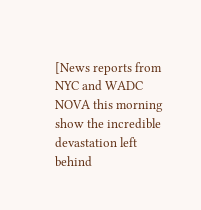[News reports from NYC and WADC NOVA this morning show the incredible devastation left behind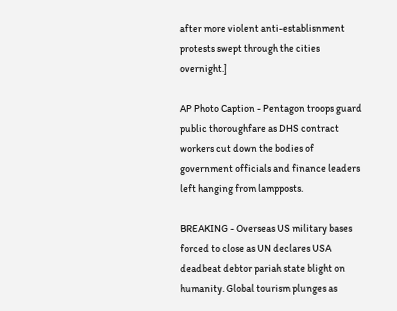after more violent anti-establisnment protests swept through the cities overnight.]

AP Photo Caption - Pentagon troops guard public thoroughfare as DHS contract workers cut down the bodies of government officials and finance leaders left hanging from lampposts.

BREAKING - Overseas US military bases forced to close as UN declares USA deadbeat debtor pariah state blight on humanity. Global tourism plunges as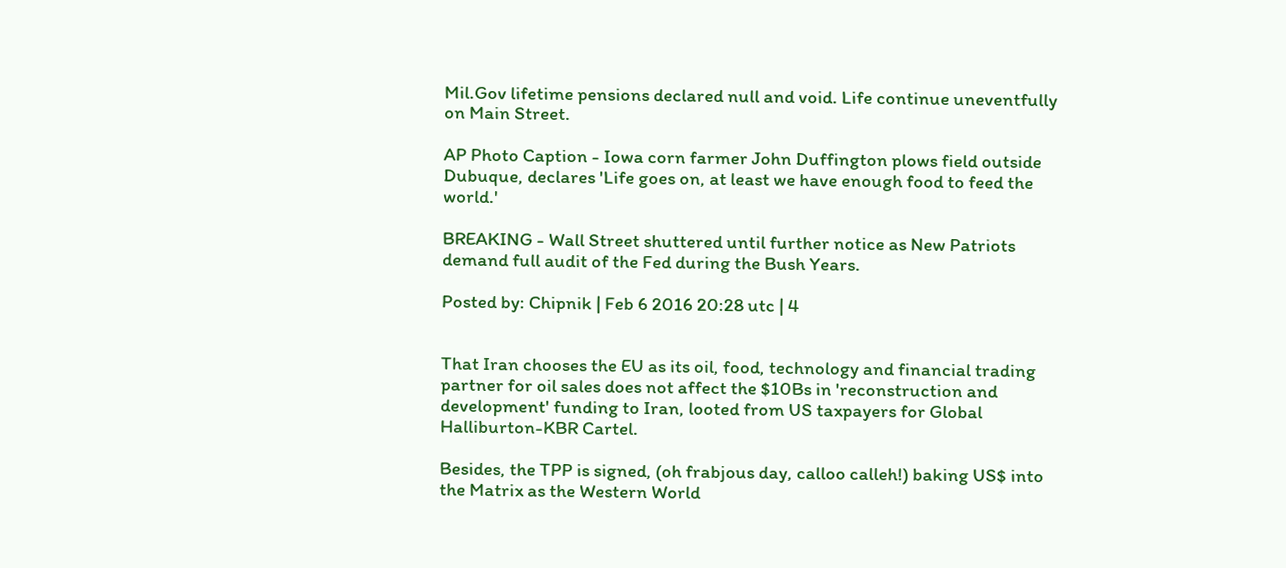Mil.Gov lifetime pensions declared null and void. Life continue uneventfully on Main Street.

AP Photo Caption - Iowa corn farmer John Duffington plows field outside Dubuque, declares 'Life goes on, at least we have enough food to feed the world.'

BREAKING - Wall Street shuttered until further notice as New Patriots demand full audit of the Fed during the Bush Years.

Posted by: Chipnik | Feb 6 2016 20:28 utc | 4


That Iran chooses the EU as its oil, food, technology and financial trading partner for oil sales does not affect the $10Bs in 'reconstruction and development' funding to Iran, looted from US taxpayers for Global Halliburton-KBR Cartel.

Besides, the TPP is signed, (oh frabjous day, calloo calleh!) baking US$ into the Matrix as the Western World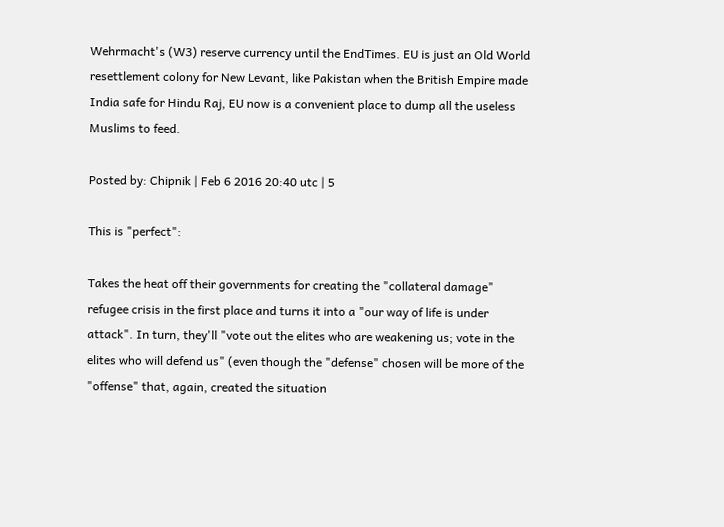Wehrmacht's (W3) reserve currency until the EndTimes. EU is just an Old World resettlement colony for New Levant, like Pakistan when the British Empire made India safe for Hindu Raj, EU now is a convenient place to dump all the useless Muslims to feed.

Posted by: Chipnik | Feb 6 2016 20:40 utc | 5

This is "perfect":

Takes the heat off their governments for creating the "collateral damage" refugee crisis in the first place and turns it into a "our way of life is under attack". In turn, they'll "vote out the elites who are weakening us; vote in the elites who will defend us" (even though the "defense" chosen will be more of the "offense" that, again, created the situation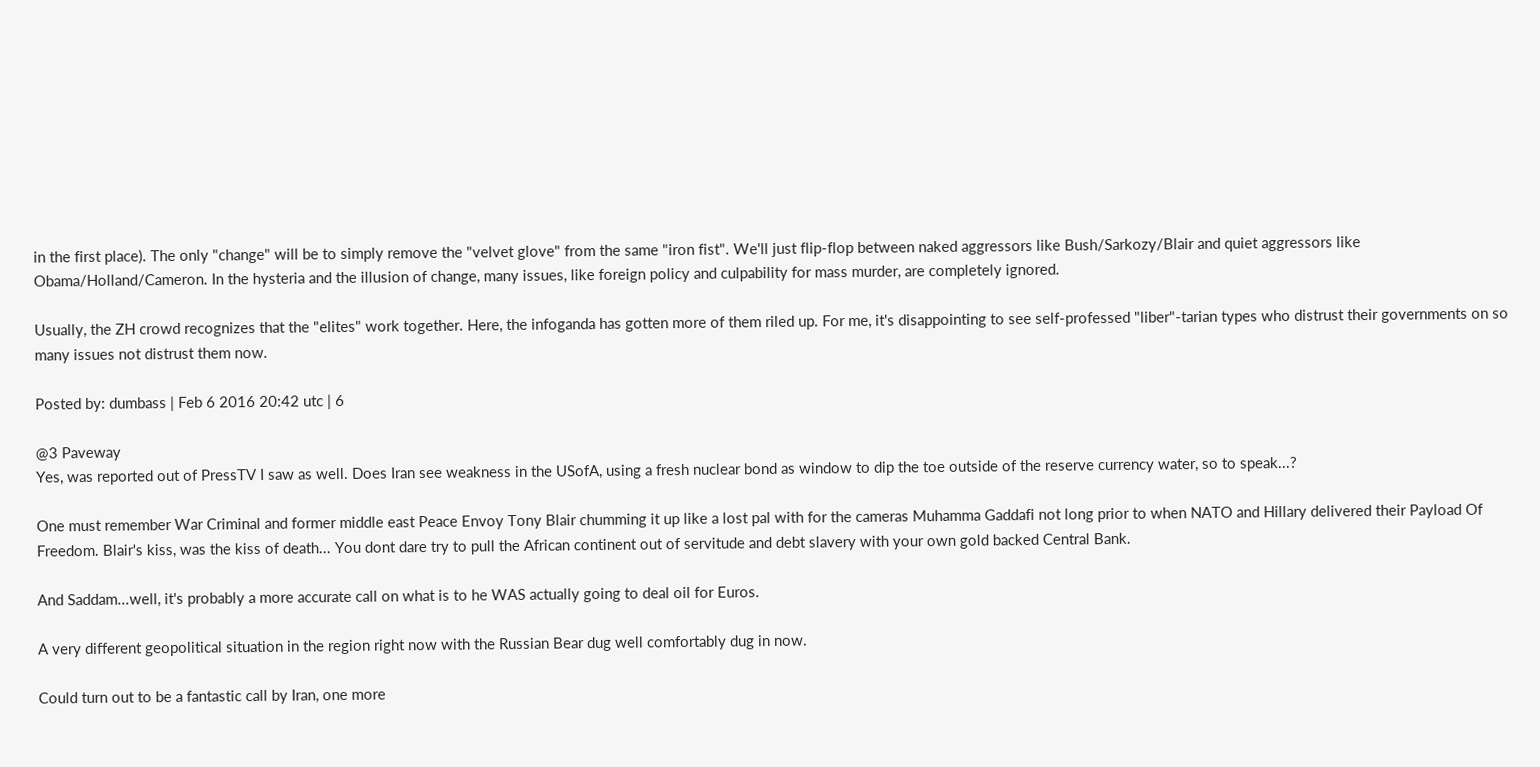in the first place). The only "change" will be to simply remove the "velvet glove" from the same "iron fist". We'll just flip-flop between naked aggressors like Bush/Sarkozy/Blair and quiet aggressors like Obama/Holland/Cameron. In the hysteria and the illusion of change, many issues, like foreign policy and culpability for mass murder, are completely ignored.

Usually, the ZH crowd recognizes that the "elites" work together. Here, the infoganda has gotten more of them riled up. For me, it's disappointing to see self-professed "liber"-tarian types who distrust their governments on so many issues not distrust them now.

Posted by: dumbass | Feb 6 2016 20:42 utc | 6

@3 Paveway
Yes, was reported out of PressTV I saw as well. Does Iran see weakness in the USofA, using a fresh nuclear bond as window to dip the toe outside of the reserve currency water, so to speak...?

One must remember War Criminal and former middle east Peace Envoy Tony Blair chumming it up like a lost pal with for the cameras Muhamma Gaddafi not long prior to when NATO and Hillary delivered their Payload Of Freedom. Blair's kiss, was the kiss of death... You dont dare try to pull the African continent out of servitude and debt slavery with your own gold backed Central Bank.

And Saddam...well, it's probably a more accurate call on what is to he WAS actually going to deal oil for Euros.

A very different geopolitical situation in the region right now with the Russian Bear dug well comfortably dug in now.

Could turn out to be a fantastic call by Iran, one more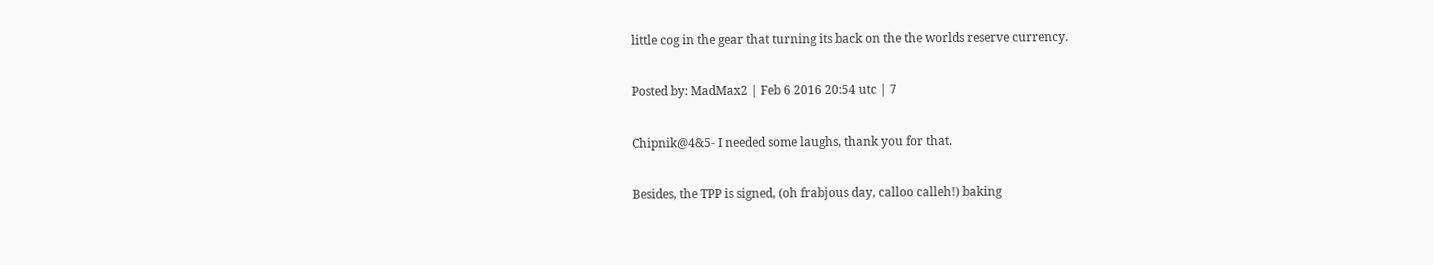little cog in the gear that turning its back on the the worlds reserve currency.

Posted by: MadMax2 | Feb 6 2016 20:54 utc | 7

Chipnik@4&5- I needed some laughs, thank you for that.

Besides, the TPP is signed, (oh frabjous day, calloo calleh!) baking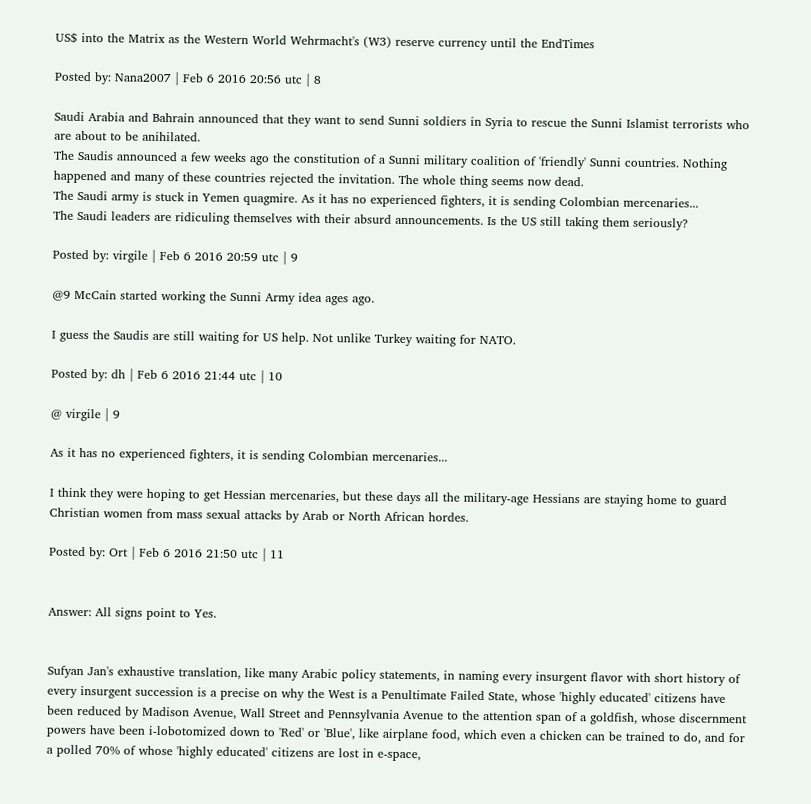US$ into the Matrix as the Western World Wehrmacht's (W3) reserve currency until the EndTimes

Posted by: Nana2007 | Feb 6 2016 20:56 utc | 8

Saudi Arabia and Bahrain announced that they want to send Sunni soldiers in Syria to rescue the Sunni Islamist terrorists who are about to be anihilated.
The Saudis announced a few weeks ago the constitution of a Sunni military coalition of 'friendly' Sunni countries. Nothing happened and many of these countries rejected the invitation. The whole thing seems now dead.
The Saudi army is stuck in Yemen quagmire. As it has no experienced fighters, it is sending Colombian mercenaries...
The Saudi leaders are ridiculing themselves with their absurd announcements. Is the US still taking them seriously?

Posted by: virgile | Feb 6 2016 20:59 utc | 9

@9 McCain started working the Sunni Army idea ages ago.

I guess the Saudis are still waiting for US help. Not unlike Turkey waiting for NATO.

Posted by: dh | Feb 6 2016 21:44 utc | 10

@ virgile | 9

As it has no experienced fighters, it is sending Colombian mercenaries...

I think they were hoping to get Hessian mercenaries, but these days all the military-age Hessians are staying home to guard Christian women from mass sexual attacks by Arab or North African hordes.

Posted by: Ort | Feb 6 2016 21:50 utc | 11


Answer: All signs point to Yes.


Sufyan Jan's exhaustive translation, like many Arabic policy statements, in naming every insurgent flavor with short history of every insurgent succession is a precise on why the West is a Penultimate Failed State, whose 'highly educated' citizens have been reduced by Madison Avenue, Wall Street and Pennsylvania Avenue to the attention span of a goldfish, whose discernment powers have been i-lobotomized down to 'Red' or 'Blue', like airplane food, which even a chicken can be trained to do, and for a polled 70% of whose 'highly educated' citizens are lost in e-space,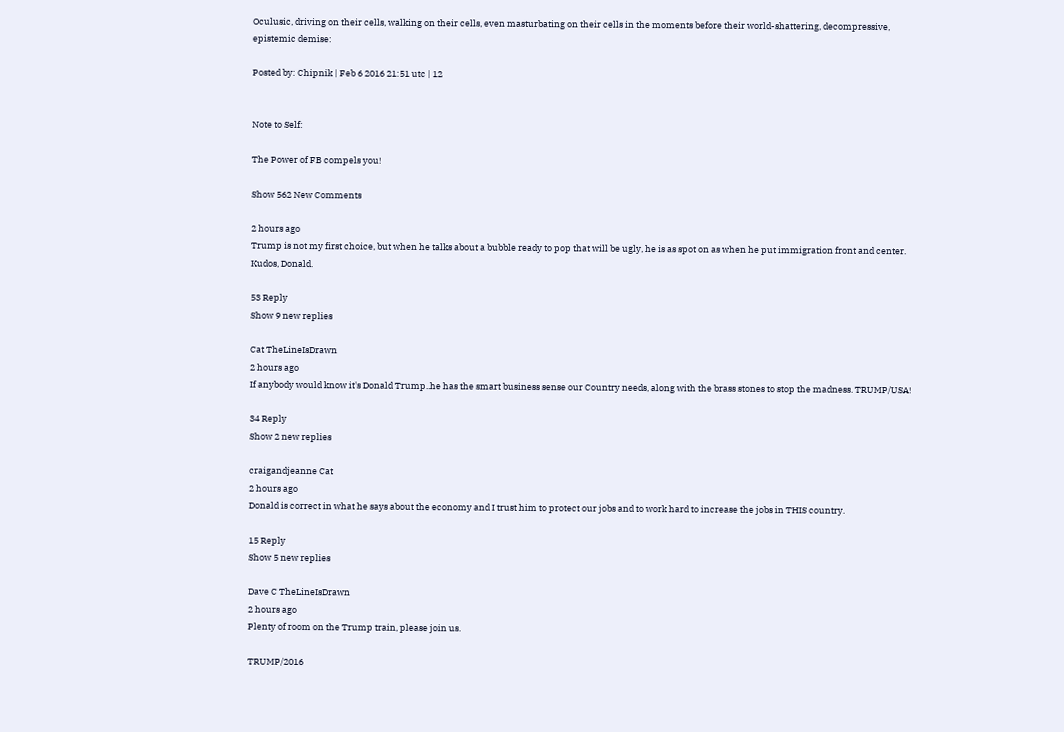Oculusic, driving on their cells, walking on their cells, even masturbating on their cells in the moments before their world-shattering, decompressive, epistemic demise:

Posted by: Chipnik | Feb 6 2016 21:51 utc | 12


Note to Self:

The Power of FB compels you!

Show 562 New Comments

2 hours ago
Trump is not my first choice, but when he talks about a bubble ready to pop that will be ugly, he is as spot on as when he put immigration front and center. Kudos, Donald.

53 Reply
Show 9 new replies

Cat TheLineIsDrawn
2 hours ago
If anybody would know it's Donald Trump..he has the smart business sense our Country needs, along with the brass stones to stop the madness. TRUMP/USA!

34 Reply
Show 2 new replies

craigandjeanne Cat
2 hours ago
Donald is correct in what he says about the economy and I trust him to protect our jobs and to work hard to increase the jobs in THIS country.

15 Reply
Show 5 new replies

Dave C TheLineIsDrawn
2 hours ago
Plenty of room on the Trump train, please join us.

TRUMP/2016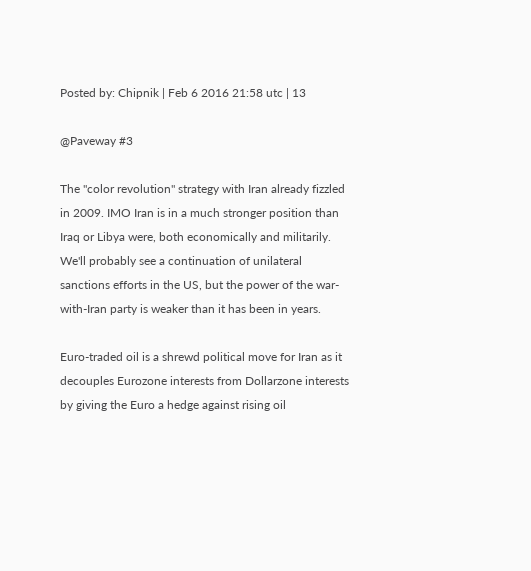Posted by: Chipnik | Feb 6 2016 21:58 utc | 13

@Paveway #3

The "color revolution" strategy with Iran already fizzled in 2009. IMO Iran is in a much stronger position than Iraq or Libya were, both economically and militarily. We'll probably see a continuation of unilateral sanctions efforts in the US, but the power of the war-with-Iran party is weaker than it has been in years.

Euro-traded oil is a shrewd political move for Iran as it decouples Eurozone interests from Dollarzone interests by giving the Euro a hedge against rising oil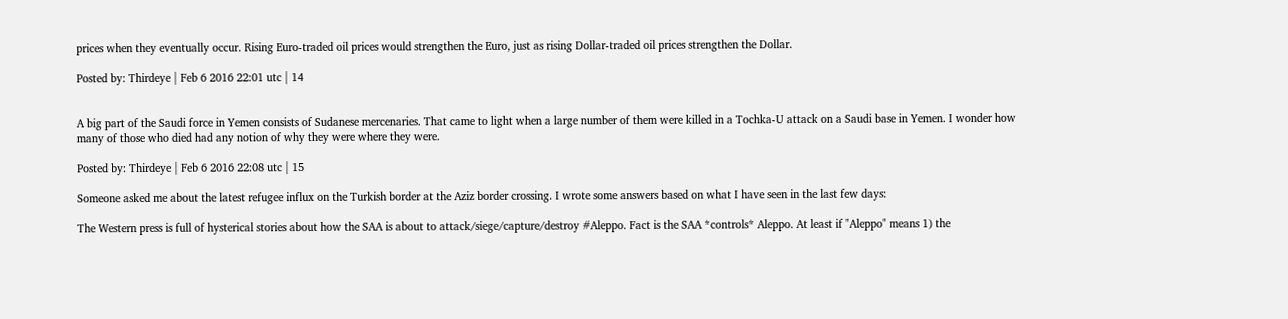prices when they eventually occur. Rising Euro-traded oil prices would strengthen the Euro, just as rising Dollar-traded oil prices strengthen the Dollar.

Posted by: Thirdeye | Feb 6 2016 22:01 utc | 14


A big part of the Saudi force in Yemen consists of Sudanese mercenaries. That came to light when a large number of them were killed in a Tochka-U attack on a Saudi base in Yemen. I wonder how many of those who died had any notion of why they were where they were.

Posted by: Thirdeye | Feb 6 2016 22:08 utc | 15

Someone asked me about the latest refugee influx on the Turkish border at the Aziz border crossing. I wrote some answers based on what I have seen in the last few days:

The Western press is full of hysterical stories about how the SAA is about to attack/siege/capture/destroy #Aleppo. Fact is the SAA *controls* Aleppo. At least if "Aleppo" means 1) the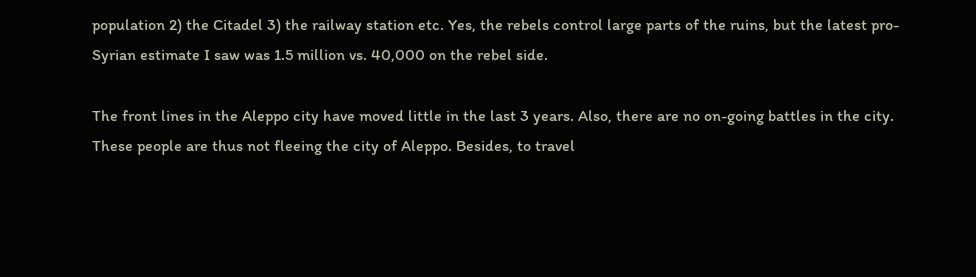population 2) the Citadel 3) the railway station etc. Yes, the rebels control large parts of the ruins, but the latest pro-Syrian estimate I saw was 1.5 million vs. 40,000 on the rebel side.

The front lines in the Aleppo city have moved little in the last 3 years. Also, there are no on-going battles in the city. These people are thus not fleeing the city of Aleppo. Besides, to travel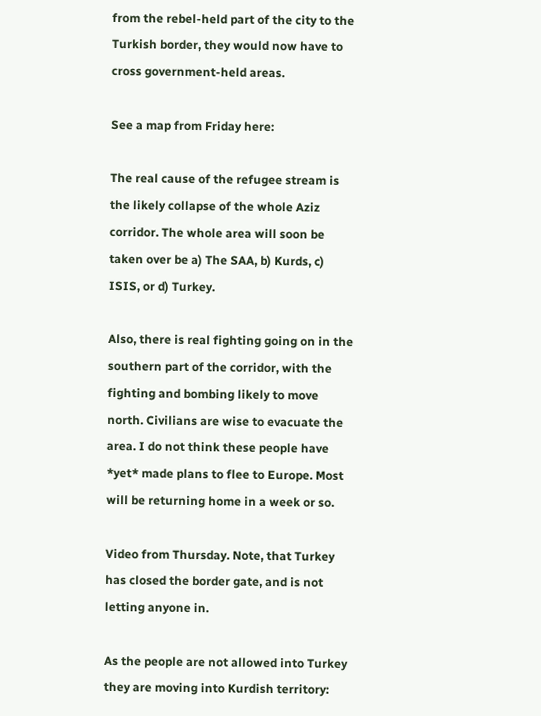from the rebel-held part of the city to the Turkish border, they would now have to cross government-held areas.

See a map from Friday here:

The real cause of the refugee stream is the likely collapse of the whole Aziz corridor. The whole area will soon be taken over be a) The SAA, b) Kurds, c) ISIS, or d) Turkey.

Also, there is real fighting going on in the southern part of the corridor, with the fighting and bombing likely to move north. Civilians are wise to evacuate the area. I do not think these people have *yet* made plans to flee to Europe. Most will be returning home in a week or so.

Video from Thursday. Note, that Turkey has closed the border gate, and is not letting anyone in.

As the people are not allowed into Turkey they are moving into Kurdish territory: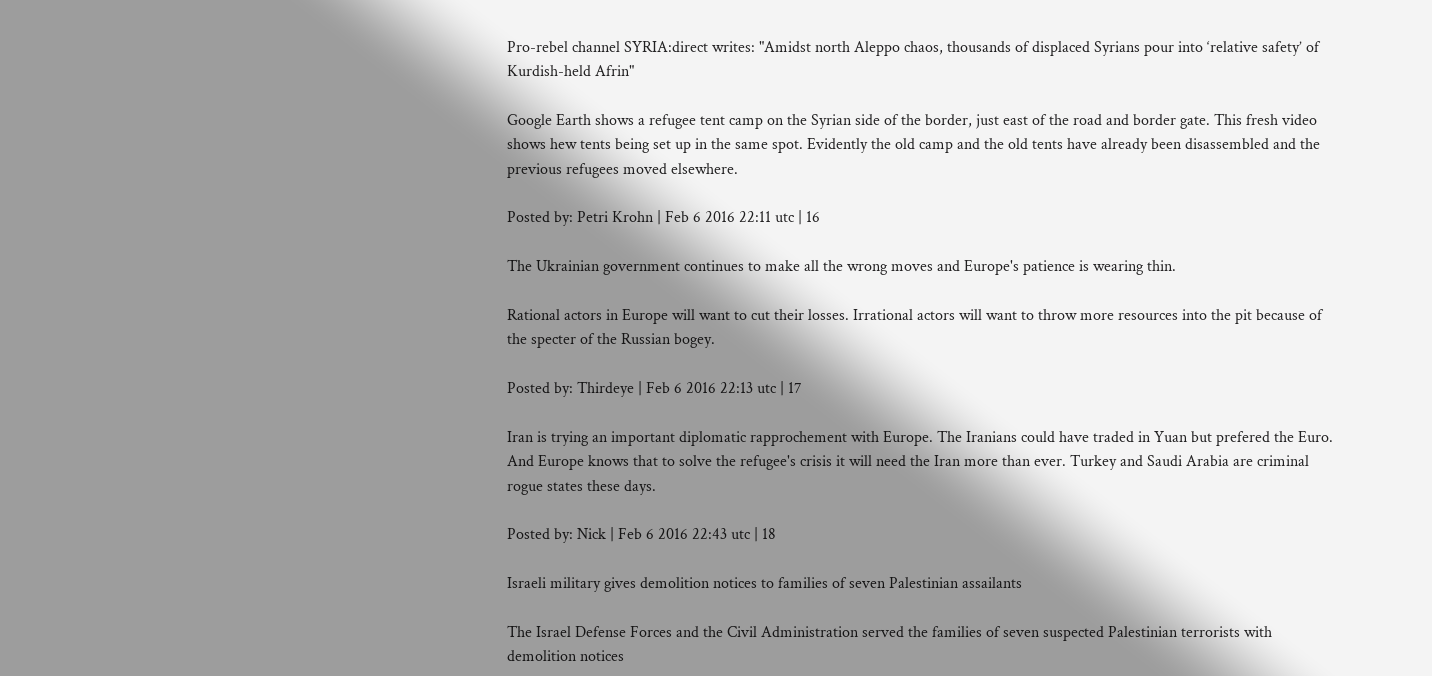Pro-rebel channel SYRIA:direct writes: "Amidst north Aleppo chaos, thousands of displaced Syrians pour into ‘relative safety’ of Kurdish-held Afrin"

Google Earth shows a refugee tent camp on the Syrian side of the border, just east of the road and border gate. This fresh video shows hew tents being set up in the same spot. Evidently the old camp and the old tents have already been disassembled and the previous refugees moved elsewhere.

Posted by: Petri Krohn | Feb 6 2016 22:11 utc | 16

The Ukrainian government continues to make all the wrong moves and Europe's patience is wearing thin.

Rational actors in Europe will want to cut their losses. Irrational actors will want to throw more resources into the pit because of the specter of the Russian bogey.

Posted by: Thirdeye | Feb 6 2016 22:13 utc | 17

Iran is trying an important diplomatic rapprochement with Europe. The Iranians could have traded in Yuan but prefered the Euro. And Europe knows that to solve the refugee's crisis it will need the Iran more than ever. Turkey and Saudi Arabia are criminal rogue states these days.

Posted by: Nick | Feb 6 2016 22:43 utc | 18

Israeli military gives demolition notices to families of seven Palestinian assailants

The Israel Defense Forces and the Civil Administration served the families of seven suspected Palestinian terrorists with demolition notices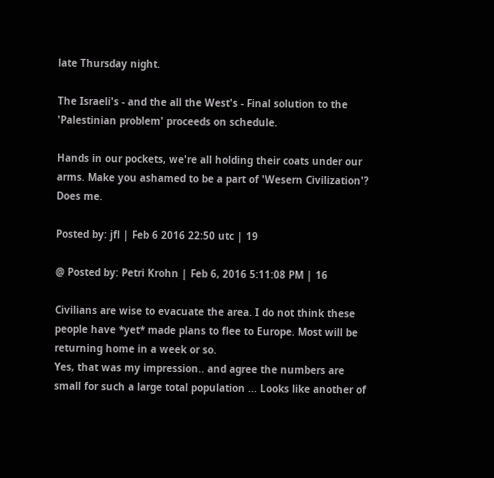late Thursday night.

The Israeli's - and the all the West's - Final solution to the 'Palestinian problem' proceeds on schedule.

Hands in our pockets, we're all holding their coats under our arms. Make you ashamed to be a part of 'Wesern Civilization'? Does me.

Posted by: jfl | Feb 6 2016 22:50 utc | 19

@ Posted by: Petri Krohn | Feb 6, 2016 5:11:08 PM | 16

Civilians are wise to evacuate the area. I do not think these people have *yet* made plans to flee to Europe. Most will be returning home in a week or so.
Yes, that was my impression.. and agree the numbers are small for such a large total population ... Looks like another of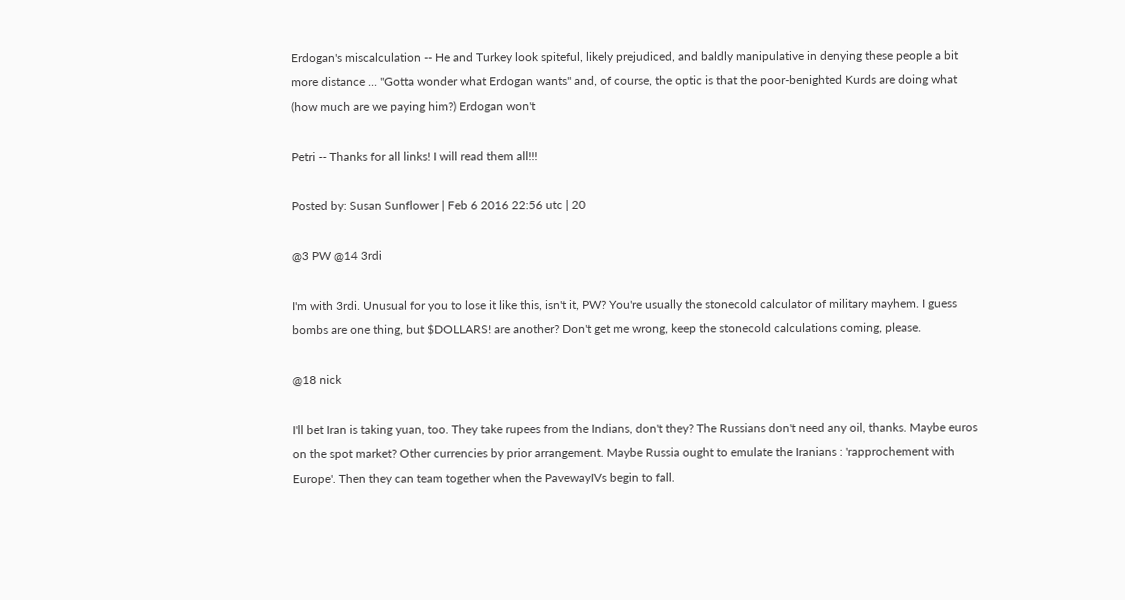Erdogan's miscalculation -- He and Turkey look spiteful, likely prejudiced, and baldly manipulative in denying these people a bit more distance ... "Gotta wonder what Erdogan wants" and, of course, the optic is that the poor-benighted Kurds are doing what (how much are we paying him?) Erdogan won't

Petri -- Thanks for all links! I will read them all!!!

Posted by: Susan Sunflower | Feb 6 2016 22:56 utc | 20

@3 PW @14 3rdi

I'm with 3rdi. Unusual for you to lose it like this, isn't it, PW? You're usually the stonecold calculator of military mayhem. I guess bombs are one thing, but $DOLLARS! are another? Don't get me wrong, keep the stonecold calculations coming, please.

@18 nick

I'll bet Iran is taking yuan, too. They take rupees from the Indians, don't they? The Russians don't need any oil, thanks. Maybe euros on the spot market? Other currencies by prior arrangement. Maybe Russia ought to emulate the Iranians : 'rapprochement with Europe'. Then they can team together when the PavewayIVs begin to fall.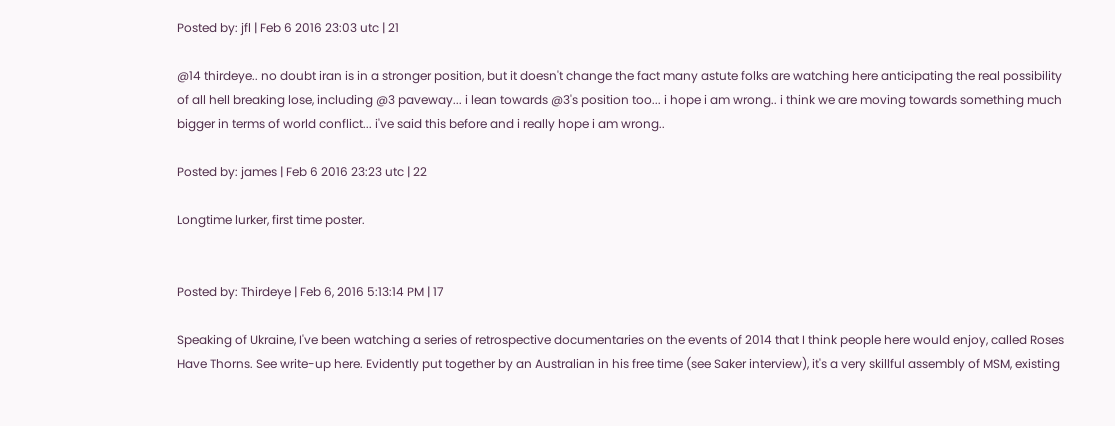Posted by: jfl | Feb 6 2016 23:03 utc | 21

@14 thirdeye.. no doubt iran is in a stronger position, but it doesn't change the fact many astute folks are watching here anticipating the real possibility of all hell breaking lose, including @3 paveway... i lean towards @3's position too... i hope i am wrong.. i think we are moving towards something much bigger in terms of world conflict... i've said this before and i really hope i am wrong..

Posted by: james | Feb 6 2016 23:23 utc | 22

Longtime lurker, first time poster.


Posted by: Thirdeye | Feb 6, 2016 5:13:14 PM | 17

Speaking of Ukraine, I've been watching a series of retrospective documentaries on the events of 2014 that I think people here would enjoy, called Roses Have Thorns. See write-up here. Evidently put together by an Australian in his free time (see Saker interview), it's a very skillful assembly of MSM, existing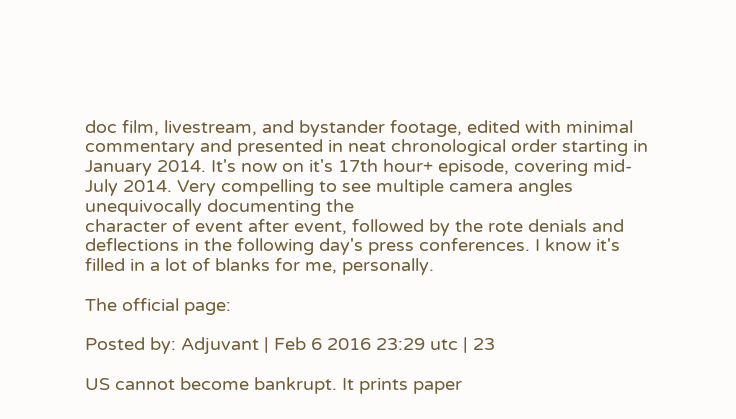doc film, livestream, and bystander footage, edited with minimal commentary and presented in neat chronological order starting in January 2014. It's now on it's 17th hour+ episode, covering mid-July 2014. Very compelling to see multiple camera angles unequivocally documenting the
character of event after event, followed by the rote denials and deflections in the following day's press conferences. I know it's filled in a lot of blanks for me, personally.

The official page:

Posted by: Adjuvant | Feb 6 2016 23:29 utc | 23

US cannot become bankrupt. It prints paper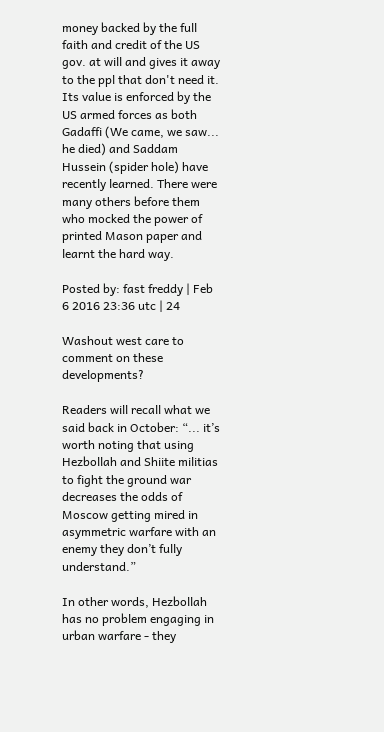money backed by the full faith and credit of the US gov. at will and gives it away to the ppl that don't need it. Its value is enforced by the US armed forces as both Gadaffi (We came, we saw... he died) and Saddam Hussein (spider hole) have recently learned. There were many others before them who mocked the power of printed Mason paper and learnt the hard way.

Posted by: fast freddy | Feb 6 2016 23:36 utc | 24

Washout west care to comment on these developments?

Readers will recall what we said back in October: “... it’s worth noting that using Hezbollah and Shiite militias to fight the ground war decreases the odds of Moscow getting mired in asymmetric warfare with an enemy they don’t fully understand.”

In other words, Hezbollah has no problem engaging in urban warfare - they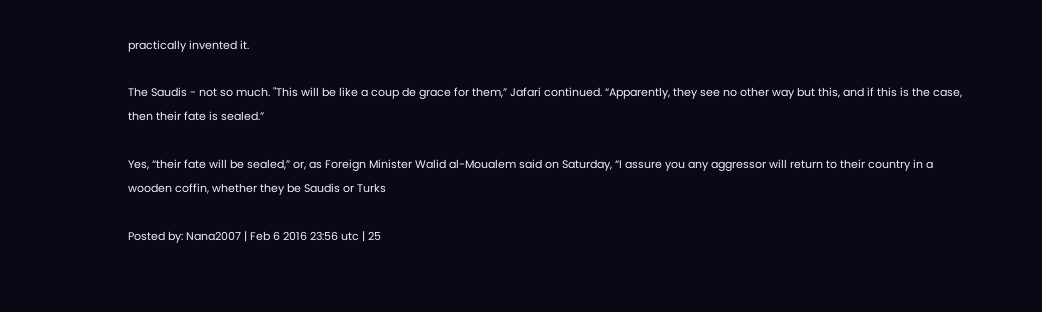practically invented it.

The Saudis - not so much. "This will be like a coup de grace for them,” Jafari continued. “Apparently, they see no other way but this, and if this is the case, then their fate is sealed.”

Yes, “their fate will be sealed,” or, as Foreign Minister Walid al-Moualem said on Saturday, “I assure you any aggressor will return to their country in a wooden coffin, whether they be Saudis or Turks

Posted by: Nana2007 | Feb 6 2016 23:56 utc | 25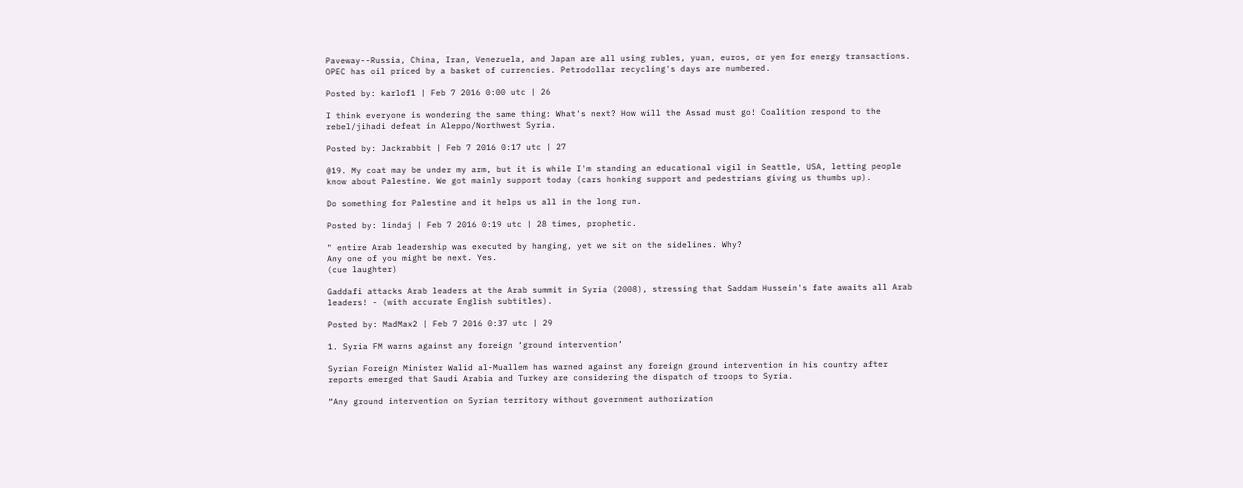Paveway--Russia, China, Iran, Venezuela, and Japan are all using rubles, yuan, euros, or yen for energy transactions. OPEC has oil priced by a basket of currencies. Petrodollar recycling's days are numbered.

Posted by: karlof1 | Feb 7 2016 0:00 utc | 26

I think everyone is wondering the same thing: What's next? How will the Assad must go! Coalition respond to the rebel/jihadi defeat in Aleppo/Northwest Syria.

Posted by: Jackrabbit | Feb 7 2016 0:17 utc | 27

@19. My coat may be under my arm, but it is while I'm standing an educational vigil in Seattle, USA, letting people know about Palestine. We got mainly support today (cars honking support and pedestrians giving us thumbs up).

Do something for Palestine and it helps us all in the long run.

Posted by: lindaj | Feb 7 2016 0:19 utc | 28 times, prophetic.

" entire Arab leadership was executed by hanging, yet we sit on the sidelines. Why?
Any one of you might be next. Yes.
(cue laughter)

Gaddafi attacks Arab leaders at the Arab summit in Syria (2008), stressing that Saddam Hussein's fate awaits all Arab leaders! - (with accurate English subtitles).

Posted by: MadMax2 | Feb 7 2016 0:37 utc | 29

1. Syria FM warns against any foreign ‘ground intervention’

Syrian Foreign Minister Walid al-Muallem has warned against any foreign ground intervention in his country after reports emerged that Saudi Arabia and Turkey are considering the dispatch of troops to Syria.

“Any ground intervention on Syrian territory without government authorization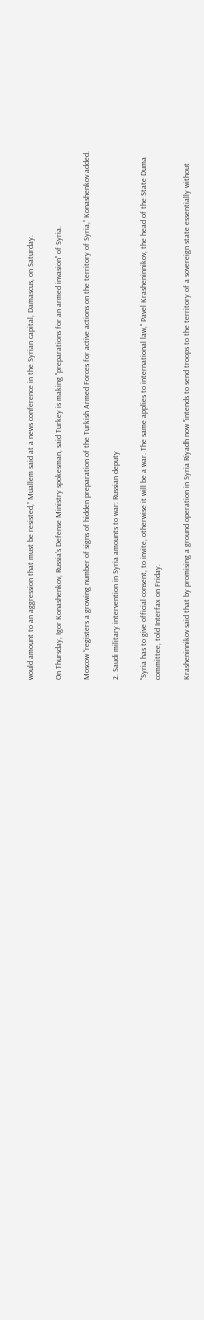would amount to an aggression that must be resisted,” Muallem said at a news conference in the Syrian capital, Damascus, on Saturday.

On Thursday, Igor Konashenkov, Russia’s Defense Ministry spokesman, said Turkey is making "preparations for an armed invasion" of Syria.

Moscow “registers a growing number of signs of hidden preparation of the Turkish Armed Forces for active actions on the territory of Syria,” Konashenkov added.

2. Saudi military intervention in Syria amounts to war: Russian deputy

"Syria has to give official consent, to invite, otherwise it will be a war. The same applies to international law," Pavel Krasheninnikov, the head of the State Duma committee, told Interfax on Friday.

Krasheninnikov said that by promising a ground operation in Syria Riyadh now "intends to send troops to the territory of a sovereign state essentially without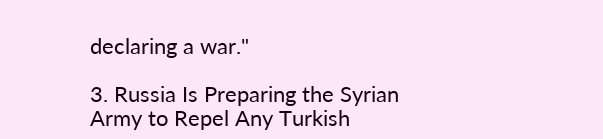declaring a war."

3. Russia Is Preparing the Syrian Army to Repel Any Turkish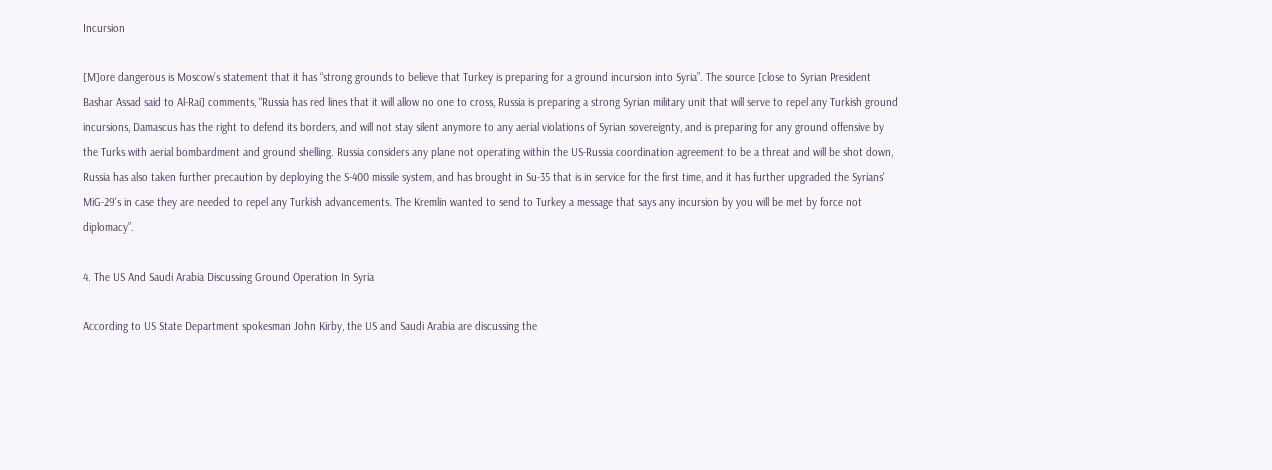Incursion

[M]ore dangerous is Moscow’s statement that it has “strong grounds to believe that Turkey is preparing for a ground incursion into Syria”. The source [close to Syrian President Bashar Assad said to Al-Rai] comments, “Russia has red lines that it will allow no one to cross, Russia is preparing a strong Syrian military unit that will serve to repel any Turkish ground incursions, Damascus has the right to defend its borders, and will not stay silent anymore to any aerial violations of Syrian sovereignty, and is preparing for any ground offensive by the Turks with aerial bombardment and ground shelling. Russia considers any plane not operating within the US-Russia coordination agreement to be a threat and will be shot down, Russia has also taken further precaution by deploying the S-400 missile system, and has brought in Su-35 that is in service for the first time, and it has further upgraded the Syrians' MiG-29's in case they are needed to repel any Turkish advancements. The Kremlin wanted to send to Turkey a message that says any incursion by you will be met by force not diplomacy”.

4. The US And Saudi Arabia Discussing Ground Operation In Syria

According to US State Department spokesman John Kirby, the US and Saudi Arabia are discussing the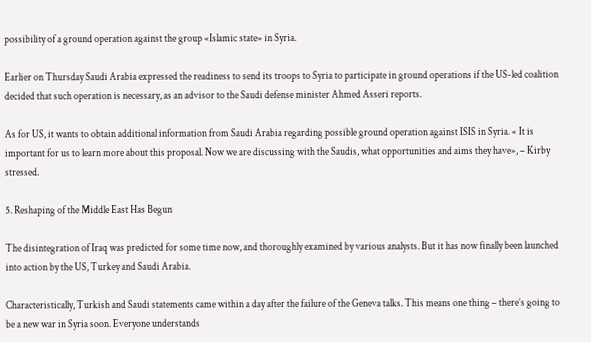possibility of a ground operation against the group «Islamic state» in Syria.

Earlier on Thursday Saudi Arabia expressed the readiness to send its troops to Syria to participate in ground operations if the US-led coalition decided that such operation is necessary, as an advisor to the Saudi defense minister Ahmed Asseri reports.

As for US, it wants to obtain additional information from Saudi Arabia regarding possible ground operation against ISIS in Syria. « It is important for us to learn more about this proposal. Now we are discussing with the Saudis, what opportunities and aims they have», – Kirby stressed.

5. Reshaping of the Middle East Has Begun

The disintegration of Iraq was predicted for some time now, and thoroughly examined by various analysts. But it has now finally been launched into action by the US, Turkey and Saudi Arabia.

Characteristically, Turkish and Saudi statements came within a day after the failure of the Geneva talks. This means one thing – there’s going to be a new war in Syria soon. Everyone understands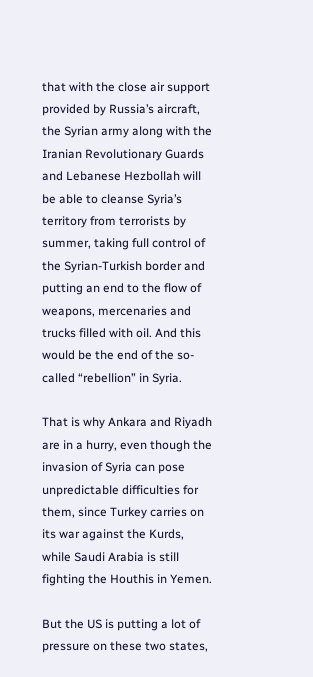that with the close air support provided by Russia’s aircraft, the Syrian army along with the Iranian Revolutionary Guards and Lebanese Hezbollah will be able to cleanse Syria’s territory from terrorists by summer, taking full control of the Syrian-Turkish border and putting an end to the flow of weapons, mercenaries and trucks filled with oil. And this would be the end of the so-called “rebellion” in Syria.

That is why Ankara and Riyadh are in a hurry, even though the invasion of Syria can pose unpredictable difficulties for them, since Turkey carries on its war against the Kurds, while Saudi Arabia is still fighting the Houthis in Yemen.

But the US is putting a lot of pressure on these two states,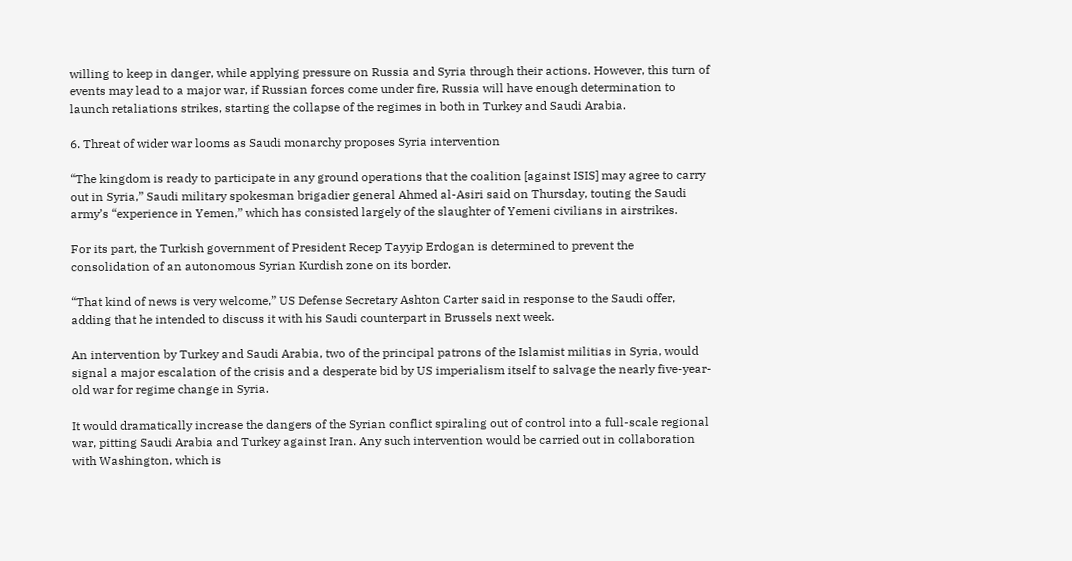willing to keep in danger, while applying pressure on Russia and Syria through their actions. However, this turn of events may lead to a major war, if Russian forces come under fire, Russia will have enough determination to launch retaliations strikes, starting the collapse of the regimes in both in Turkey and Saudi Arabia.

6. Threat of wider war looms as Saudi monarchy proposes Syria intervention

“The kingdom is ready to participate in any ground operations that the coalition [against ISIS] may agree to carry out in Syria,” Saudi military spokesman brigadier general Ahmed al-Asiri said on Thursday, touting the Saudi army’s “experience in Yemen,” which has consisted largely of the slaughter of Yemeni civilians in airstrikes.

For its part, the Turkish government of President Recep Tayyip Erdogan is determined to prevent the consolidation of an autonomous Syrian Kurdish zone on its border.

“That kind of news is very welcome,” US Defense Secretary Ashton Carter said in response to the Saudi offer, adding that he intended to discuss it with his Saudi counterpart in Brussels next week.

An intervention by Turkey and Saudi Arabia, two of the principal patrons of the Islamist militias in Syria, would signal a major escalation of the crisis and a desperate bid by US imperialism itself to salvage the nearly five-year-old war for regime change in Syria.

It would dramatically increase the dangers of the Syrian conflict spiraling out of control into a full-scale regional war, pitting Saudi Arabia and Turkey against Iran. Any such intervention would be carried out in collaboration with Washington, which is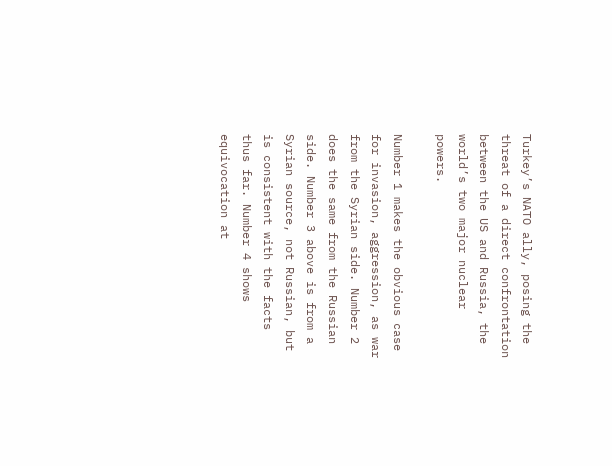Turkey’s NATO ally, posing the threat of a direct confrontation between the US and Russia, the world’s two major nuclear powers.

Number 1 makes the obvious case for invasion, aggression, as war from the Syrian side. Number 2 does the same from the Russian side. Number 3 above is from a Syrian source, not Russian, but is consistent with the facts thus far. Number 4 shows equivocation at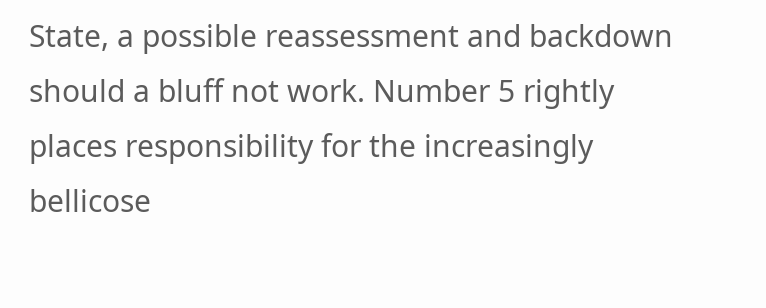State, a possible reassessment and backdown should a bluff not work. Number 5 rightly places responsibility for the increasingly bellicose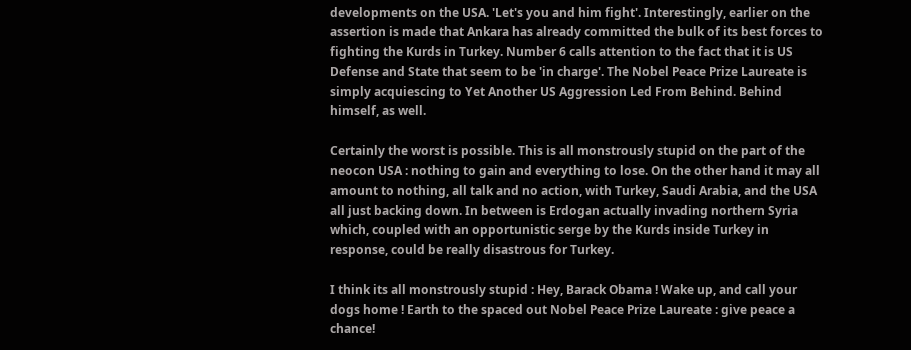developments on the USA. 'Let's you and him fight'. Interestingly, earlier on the assertion is made that Ankara has already committed the bulk of its best forces to fighting the Kurds in Turkey. Number 6 calls attention to the fact that it is US Defense and State that seem to be 'in charge'. The Nobel Peace Prize Laureate is simply acquiescing to Yet Another US Aggression Led From Behind. Behind himself, as well.

Certainly the worst is possible. This is all monstrously stupid on the part of the neocon USA : nothing to gain and everything to lose. On the other hand it may all amount to nothing, all talk and no action, with Turkey, Saudi Arabia, and the USA all just backing down. In between is Erdogan actually invading northern Syria which, coupled with an opportunistic serge by the Kurds inside Turkey in response, could be really disastrous for Turkey.

I think its all monstrously stupid : Hey, Barack Obama ! Wake up, and call your dogs home ! Earth to the spaced out Nobel Peace Prize Laureate : give peace a chance!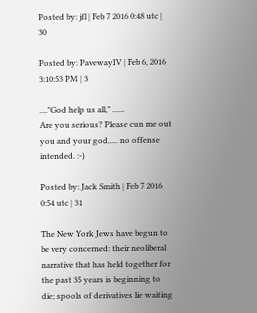Posted by: jfl | Feb 7 2016 0:48 utc | 30

Posted by: PavewayIV | Feb 6, 2016 3:10:53 PM | 3

...."God help us all," ......
Are you serious? Please cun me out you and your god..... no offense intended. :-)

Posted by: Jack Smith | Feb 7 2016 0:54 utc | 31

The New York Jews have begun to be very concerned: their neoliberal narrative that has held together for the past 35 years is beginning to die; spools of derivatives lie waiting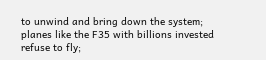to unwind and bring down the system; planes like the F35 with billions invested refuse to fly;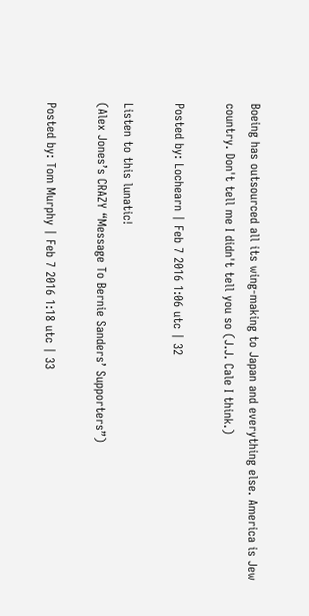Boeing has outsourced all its wing-making to Japan and everything else. America is Jew country. Don't tell me I didn't tell you so (J.J. Cale I think.)

Posted by: Lochearn | Feb 7 2016 1:06 utc | 32

Listen to this lunatic!
(Alex Jones’s CRAZY “Message To Bernie Sanders’ Supporters”)

Posted by: Tom Murphy | Feb 7 2016 1:18 utc | 33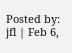Posted by: jfl | Feb 6,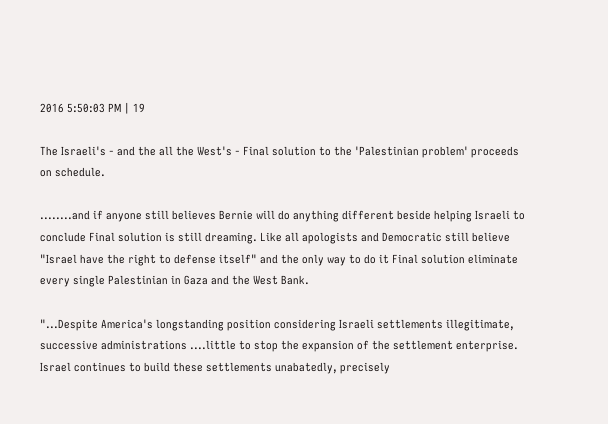2016 5:50:03 PM | 19

The Israeli's - and the all the West's - Final solution to the 'Palestinian problem' proceeds on schedule.

........and if anyone still believes Bernie will do anything different beside helping Israeli to conclude Final solution is still dreaming. Like all apologists and Democratic still believe "Israel have the right to defense itself" and the only way to do it Final solution eliminate every single Palestinian in Gaza and the West Bank.

"...Despite America's longstanding position considering Israeli settlements illegitimate, successive administrations ....little to stop the expansion of the settlement enterprise. Israel continues to build these settlements unabatedly, precisely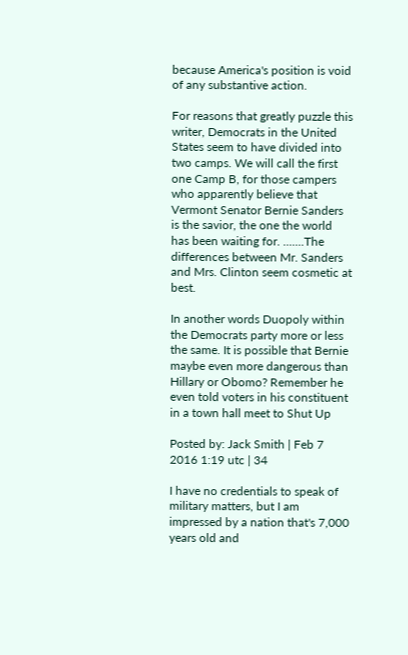because America's position is void of any substantive action.

For reasons that greatly puzzle this writer, Democrats in the United States seem to have divided into two camps. We will call the first one Camp B, for those campers who apparently believe that Vermont Senator Bernie Sanders is the savior, the one the world has been waiting for. .......The differences between Mr. Sanders and Mrs. Clinton seem cosmetic at best.

In another words Duopoly within the Democrats party more or less the same. It is possible that Bernie maybe even more dangerous than Hillary or Obomo? Remember he even told voters in his constituent in a town hall meet to Shut Up

Posted by: Jack Smith | Feb 7 2016 1:19 utc | 34

I have no credentials to speak of military matters, but I am impressed by a nation that's 7,000 years old and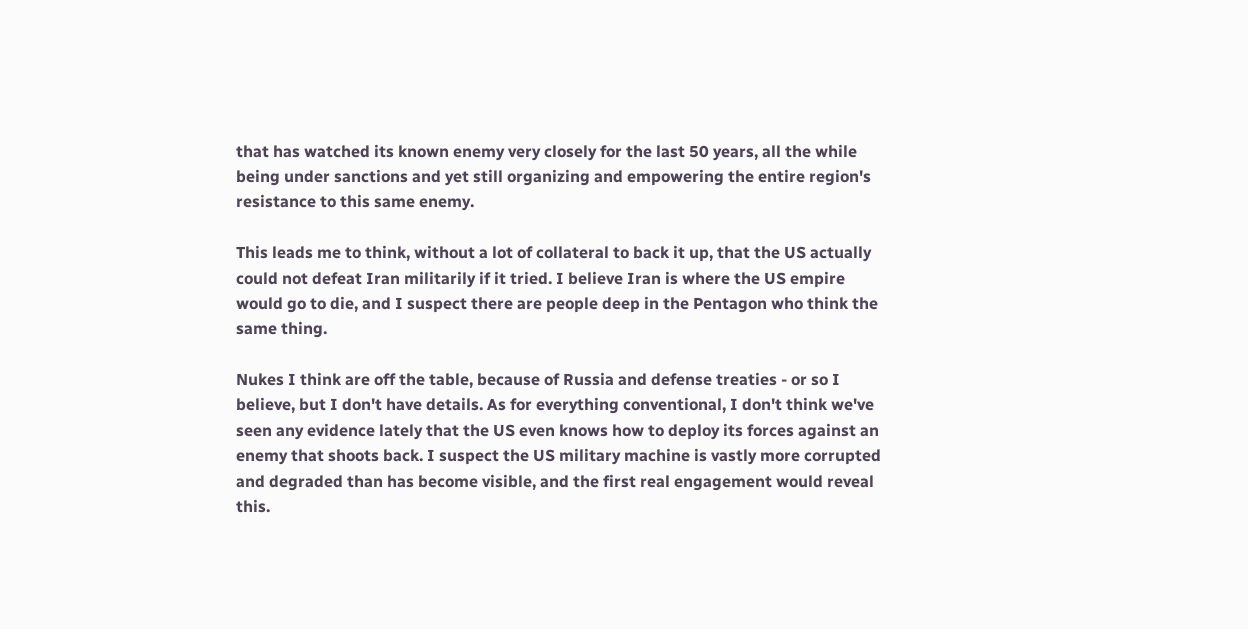that has watched its known enemy very closely for the last 50 years, all the while being under sanctions and yet still organizing and empowering the entire region's resistance to this same enemy.

This leads me to think, without a lot of collateral to back it up, that the US actually could not defeat Iran militarily if it tried. I believe Iran is where the US empire would go to die, and I suspect there are people deep in the Pentagon who think the same thing.

Nukes I think are off the table, because of Russia and defense treaties - or so I believe, but I don't have details. As for everything conventional, I don't think we've seen any evidence lately that the US even knows how to deploy its forces against an enemy that shoots back. I suspect the US military machine is vastly more corrupted and degraded than has become visible, and the first real engagement would reveal this.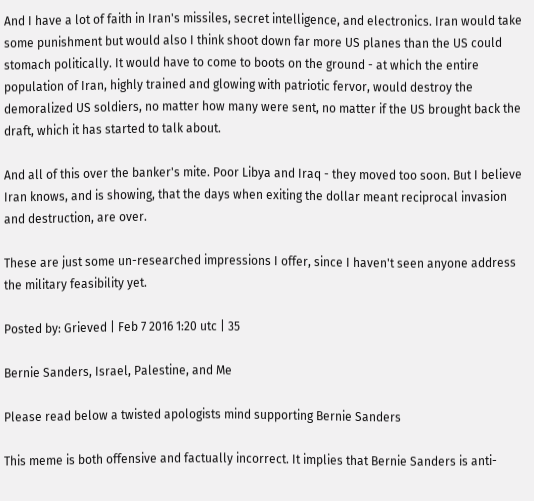And I have a lot of faith in Iran's missiles, secret intelligence, and electronics. Iran would take some punishment but would also I think shoot down far more US planes than the US could stomach politically. It would have to come to boots on the ground - at which the entire population of Iran, highly trained and glowing with patriotic fervor, would destroy the demoralized US soldiers, no matter how many were sent, no matter if the US brought back the draft, which it has started to talk about.

And all of this over the banker's mite. Poor Libya and Iraq - they moved too soon. But I believe Iran knows, and is showing, that the days when exiting the dollar meant reciprocal invasion and destruction, are over.

These are just some un-researched impressions I offer, since I haven't seen anyone address the military feasibility yet.

Posted by: Grieved | Feb 7 2016 1:20 utc | 35

Bernie Sanders, Israel, Palestine, and Me

Please read below a twisted apologists mind supporting Bernie Sanders

This meme is both offensive and factually incorrect. It implies that Bernie Sanders is anti-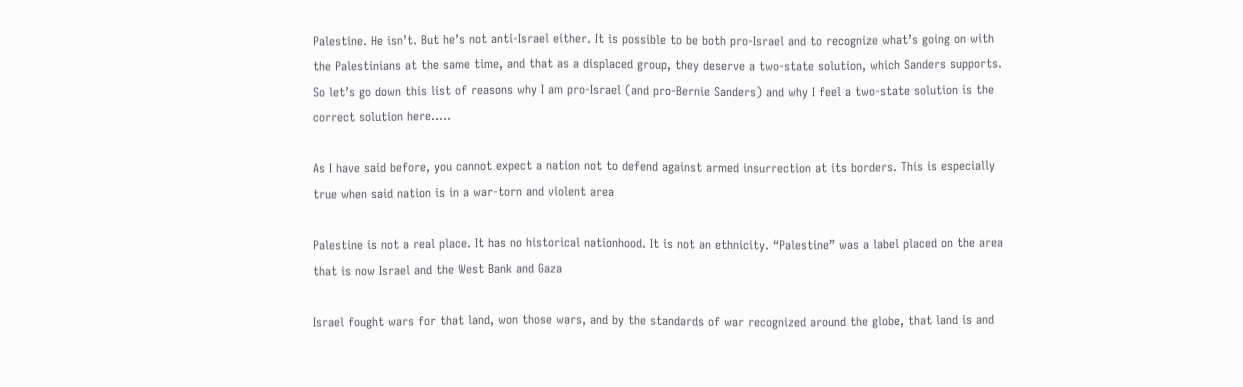Palestine. He isn’t. But he’s not anti-Israel either. It is possible to be both pro-Israel and to recognize what’s going on with the Palestinians at the same time, and that as a displaced group, they deserve a two-state solution, which Sanders supports. So let’s go down this list of reasons why I am pro-Israel (and pro-Bernie Sanders) and why I feel a two-state solution is the correct solution here.....

As I have said before, you cannot expect a nation not to defend against armed insurrection at its borders. This is especially true when said nation is in a war-torn and violent area

Palestine is not a real place. It has no historical nationhood. It is not an ethnicity. “Palestine” was a label placed on the area that is now Israel and the West Bank and Gaza

Israel fought wars for that land, won those wars, and by the standards of war recognized around the globe, that land is and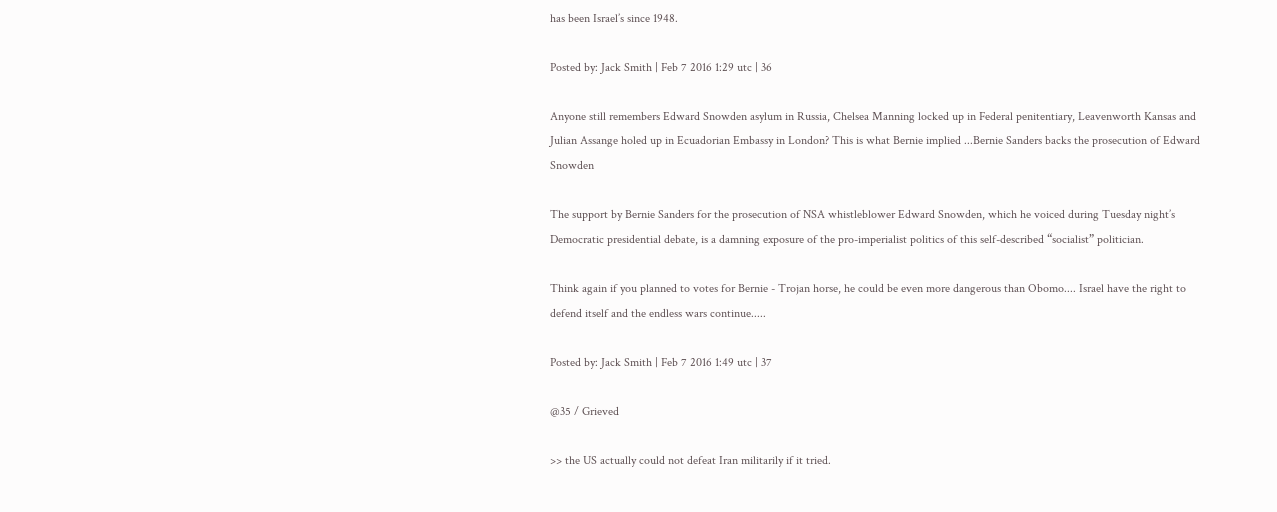has been Israel’s since 1948.

Posted by: Jack Smith | Feb 7 2016 1:29 utc | 36

Anyone still remembers Edward Snowden asylum in Russia, Chelsea Manning locked up in Federal penitentiary, Leavenworth Kansas and Julian Assange holed up in Ecuadorian Embassy in London? This is what Bernie implied ...Bernie Sanders backs the prosecution of Edward Snowden

The support by Bernie Sanders for the prosecution of NSA whistleblower Edward Snowden, which he voiced during Tuesday night’s Democratic presidential debate, is a damning exposure of the pro-imperialist politics of this self-described “socialist” politician.

Think again if you planned to votes for Bernie - Trojan horse, he could be even more dangerous than Obomo.... Israel have the right to defend itself and the endless wars continue.....

Posted by: Jack Smith | Feb 7 2016 1:49 utc | 37

@35 / Grieved

>> the US actually could not defeat Iran militarily if it tried.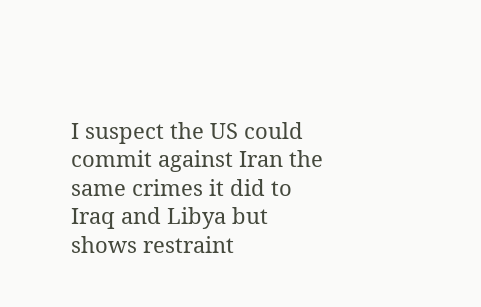I suspect the US could commit against Iran the same crimes it did to Iraq and Libya but shows restraint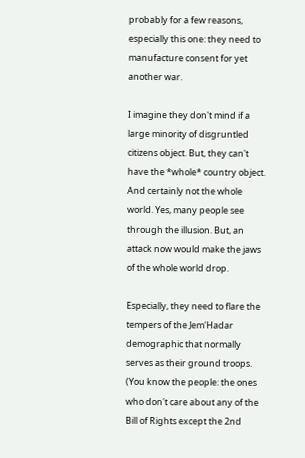probably for a few reasons, especially this one: they need to manufacture consent for yet another war.

I imagine they don't mind if a large minority of disgruntled citizens object. But, they can't have the *whole* country object. And certainly not the whole world. Yes, many people see through the illusion. But, an attack now would make the jaws of the whole world drop.

Especially, they need to flare the tempers of the Jem'Hadar demographic that normally serves as their ground troops. (You know the people: the ones who don't care about any of the Bill of Rights except the 2nd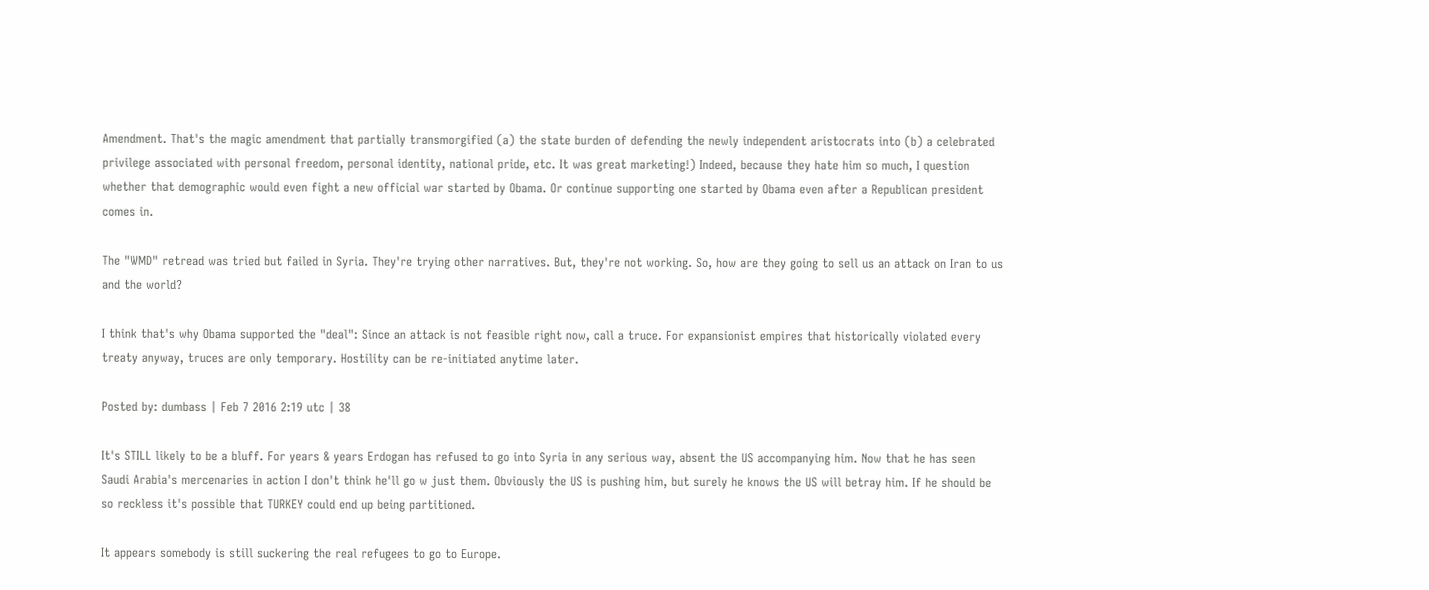Amendment. That's the magic amendment that partially transmorgified (a) the state burden of defending the newly independent aristocrats into (b) a celebrated privilege associated with personal freedom, personal identity, national pride, etc. It was great marketing!) Indeed, because they hate him so much, I question whether that demographic would even fight a new official war started by Obama. Or continue supporting one started by Obama even after a Republican president comes in.

The "WMD" retread was tried but failed in Syria. They're trying other narratives. But, they're not working. So, how are they going to sell us an attack on Iran to us and the world?

I think that's why Obama supported the "deal": Since an attack is not feasible right now, call a truce. For expansionist empires that historically violated every treaty anyway, truces are only temporary. Hostility can be re-initiated anytime later.

Posted by: dumbass | Feb 7 2016 2:19 utc | 38

It's STILL likely to be a bluff. For years & years Erdogan has refused to go into Syria in any serious way, absent the US accompanying him. Now that he has seen Saudi Arabia's mercenaries in action I don't think he'll go w just them. Obviously the US is pushing him, but surely he knows the US will betray him. If he should be so reckless it's possible that TURKEY could end up being partitioned.

It appears somebody is still suckering the real refugees to go to Europe.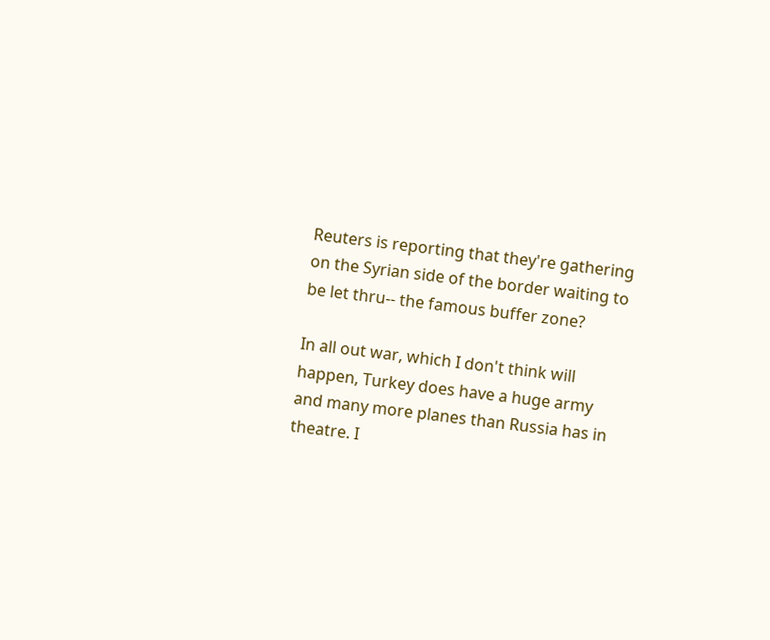Reuters is reporting that they're gathering on the Syrian side of the border waiting to be let thru-- the famous buffer zone?

In all out war, which I don't think will happen, Turkey does have a huge army and many more planes than Russia has in theatre. I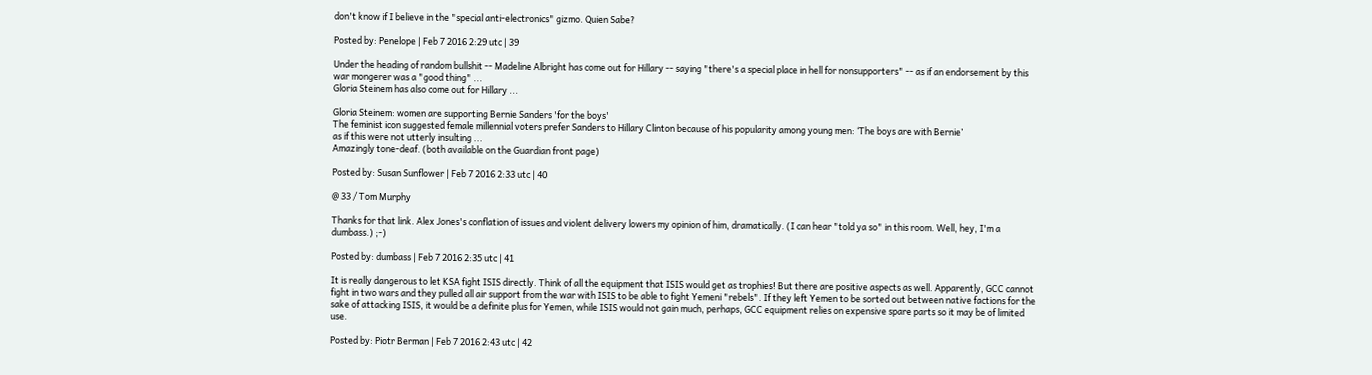don't know if I believe in the "special anti-electronics" gizmo. Quien Sabe?

Posted by: Penelope | Feb 7 2016 2:29 utc | 39

Under the heading of random bullshit -- Madeline Albright has come out for Hillary -- saying "there's a special place in hell for nonsupporters" -- as if an endorsement by this war mongerer was a "good thing" ...
Gloria Steinem has also come out for Hillary ...

Gloria Steinem: women are supporting Bernie Sanders 'for the boys'
The feminist icon suggested female millennial voters prefer Sanders to Hillary Clinton because of his popularity among young men: ‘The boys are with Bernie’
as if this were not utterly insulting ...
Amazingly tone-deaf. (both available on the Guardian front page)

Posted by: Susan Sunflower | Feb 7 2016 2:33 utc | 40

@ 33 / Tom Murphy

Thanks for that link. Alex Jones's conflation of issues and violent delivery lowers my opinion of him, dramatically. (I can hear "told ya so" in this room. Well, hey, I'm a dumbass.) ;-)

Posted by: dumbass | Feb 7 2016 2:35 utc | 41

It is really dangerous to let KSA fight ISIS directly. Think of all the equipment that ISIS would get as trophies! But there are positive aspects as well. Apparently, GCC cannot fight in two wars and they pulled all air support from the war with ISIS to be able to fight Yemeni "rebels". If they left Yemen to be sorted out between native factions for the sake of attacking ISIS, it would be a definite plus for Yemen, while ISIS would not gain much, perhaps, GCC equipment relies on expensive spare parts so it may be of limited use.

Posted by: Piotr Berman | Feb 7 2016 2:43 utc | 42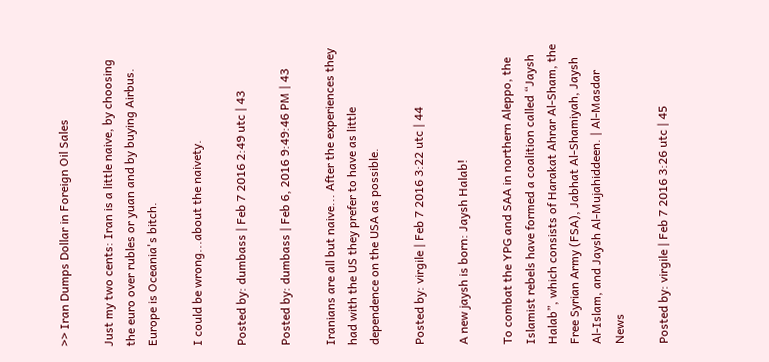>> Iran Dumps Dollar in Foreign Oil Sales

Just my two cents: Iran is a little naive, by choosing the euro over rubles or yuan and by buying Airbus. Europe is Oceania's bitch.

I could be wrong...about the naivety.

Posted by: dumbass | Feb 7 2016 2:49 utc | 43

Posted by: dumbass | Feb 6, 2016 9:49:46 PM | 43

Iranians are all but naive... After the experiences they had with the US they prefer to have as little dependence on the USA as possible.

Posted by: virgile | Feb 7 2016 3:22 utc | 44

A new jaysh is born: Jaysh Halab!

To combat the YPG and SAA in northern Aleppo, the Islamist rebels have formed a coalition called “Jaysh Halab”, which consists of Harakat Ahrar Al-Sham, the Free Syrian Army (FSA), Jabhat Al-Shamiyah, Jaysh Al-Islam, and Jaysh Al-Mujahiddeen. | Al-Masdar News

Posted by: virgile | Feb 7 2016 3:26 utc | 45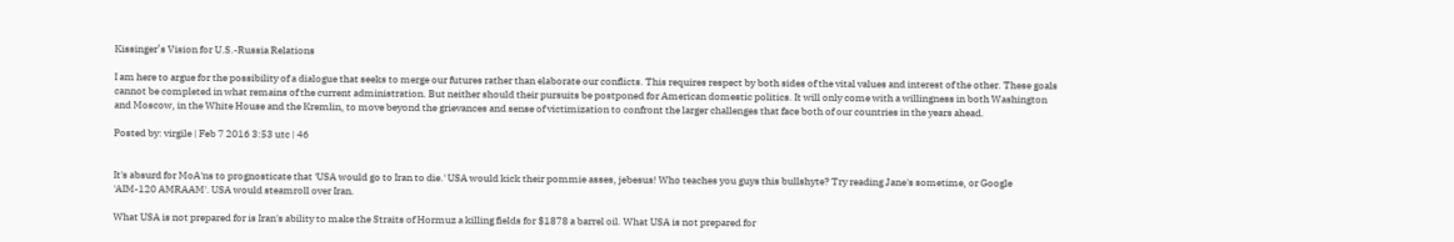Kissinger’s Vision for U.S.-Russia Relations

I am here to argue for the possibility of a dialogue that seeks to merge our futures rather than elaborate our conflicts. This requires respect by both sides of the vital values and interest of the other. These goals cannot be completed in what remains of the current administration. But neither should their pursuits be postponed for American domestic politics. It will only come with a willingness in both Washington and Moscow, in the White House and the Kremlin, to move beyond the grievances and sense of victimization to confront the larger challenges that face both of our countries in the years ahead.

Posted by: virgile | Feb 7 2016 3:53 utc | 46


It's absurd for MoA'ns to prognosticate that 'USA would go to Iran to die.' USA would kick their pommie asses, jebesus! Who teaches you guys this bullshyte? Try reading Jane's sometime, or Google 'AIM-120 AMRAAM'. USA would steamroll over Iran.

What USA is not prepared for is Iran's ability to make the Straits of Hormuz a killing fields for $1878 a barrel oil. What USA is not prepared for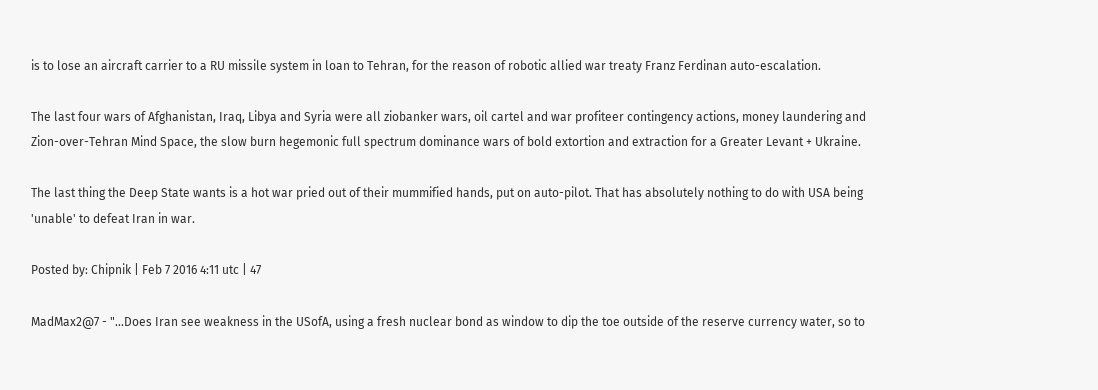is to lose an aircraft carrier to a RU missile system in loan to Tehran, for the reason of robotic allied war treaty Franz Ferdinan auto-escalation.

The last four wars of Afghanistan, Iraq, Libya and Syria were all ziobanker wars, oil cartel and war profiteer contingency actions, money laundering and Zion-over-Tehran Mind Space, the slow burn hegemonic full spectrum dominance wars of bold extortion and extraction for a Greater Levant + Ukraine.

The last thing the Deep State wants is a hot war pried out of their mummified hands, put on auto-pilot. That has absolutely nothing to do with USA being 'unable' to defeat Iran in war.

Posted by: Chipnik | Feb 7 2016 4:11 utc | 47

MadMax2@7 - "...Does Iran see weakness in the USofA, using a fresh nuclear bond as window to dip the toe outside of the reserve currency water, so to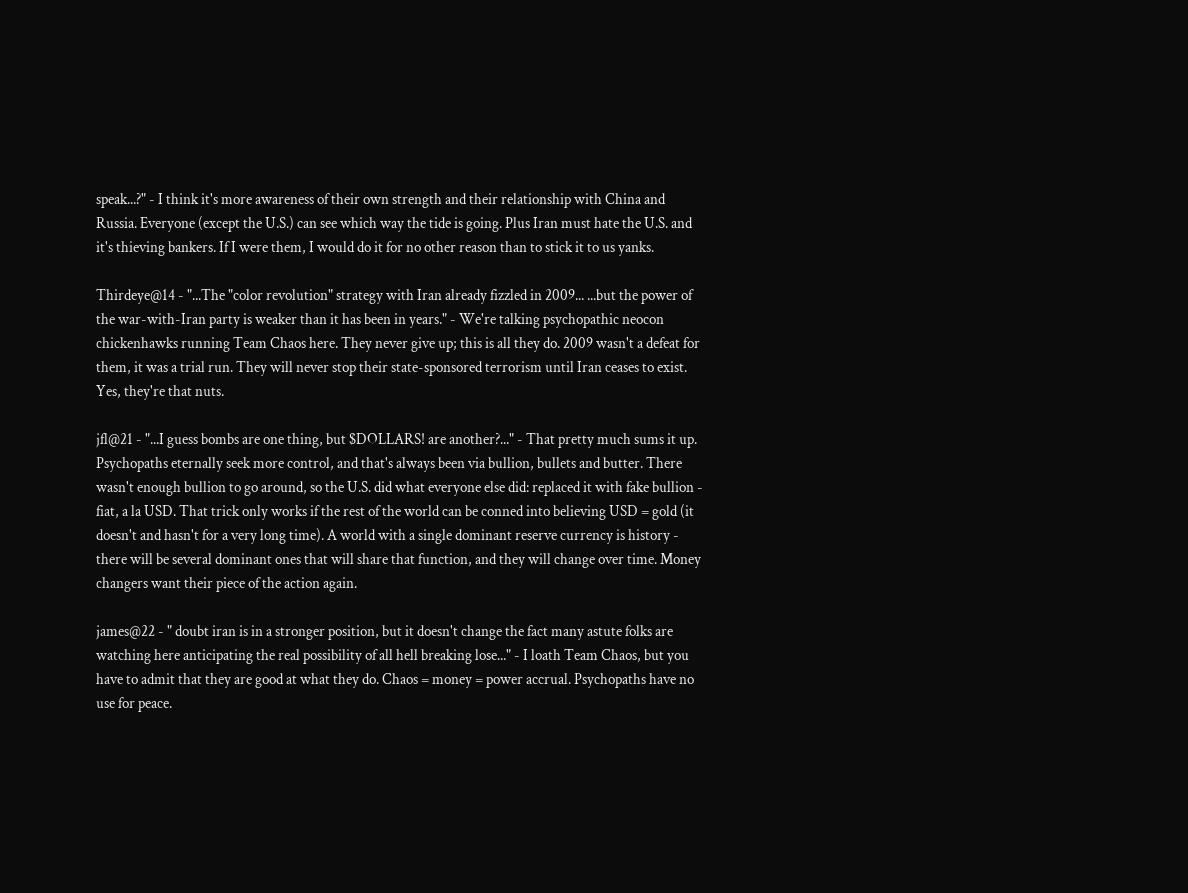speak...?" - I think it's more awareness of their own strength and their relationship with China and Russia. Everyone (except the U.S.) can see which way the tide is going. Plus Iran must hate the U.S. and it's thieving bankers. If I were them, I would do it for no other reason than to stick it to us yanks.

Thirdeye@14 - "...The "color revolution" strategy with Iran already fizzled in 2009... ...but the power of the war-with-Iran party is weaker than it has been in years." - We're talking psychopathic neocon chickenhawks running Team Chaos here. They never give up; this is all they do. 2009 wasn't a defeat for them, it was a trial run. They will never stop their state-sponsored terrorism until Iran ceases to exist. Yes, they're that nuts.

jfl@21 - "...I guess bombs are one thing, but $DOLLARS! are another?..." - That pretty much sums it up. Psychopaths eternally seek more control, and that's always been via bullion, bullets and butter. There wasn't enough bullion to go around, so the U.S. did what everyone else did: replaced it with fake bullion - fiat, a la USD. That trick only works if the rest of the world can be conned into believing USD = gold (it doesn't and hasn't for a very long time). A world with a single dominant reserve currency is history - there will be several dominant ones that will share that function, and they will change over time. Money changers want their piece of the action again.

james@22 - " doubt iran is in a stronger position, but it doesn't change the fact many astute folks are watching here anticipating the real possibility of all hell breaking lose..." - I loath Team Chaos, but you have to admit that they are good at what they do. Chaos = money = power accrual. Psychopaths have no use for peace.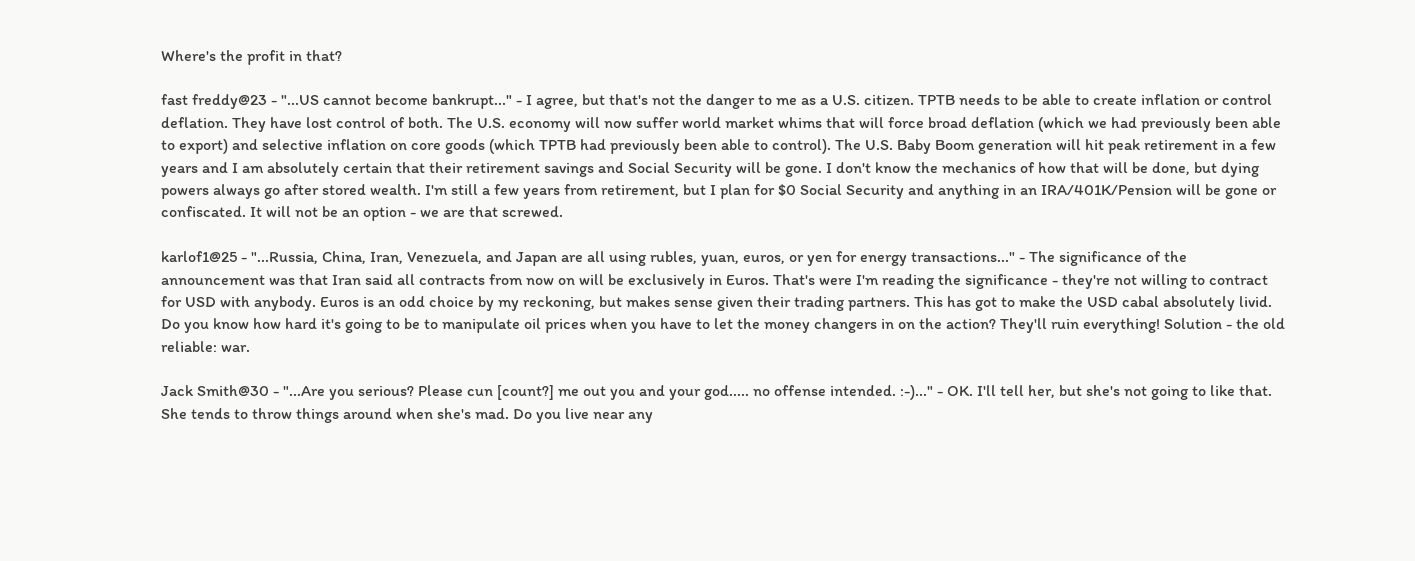Where's the profit in that?

fast freddy@23 - "...US cannot become bankrupt..." - I agree, but that's not the danger to me as a U.S. citizen. TPTB needs to be able to create inflation or control deflation. They have lost control of both. The U.S. economy will now suffer world market whims that will force broad deflation (which we had previously been able to export) and selective inflation on core goods (which TPTB had previously been able to control). The U.S. Baby Boom generation will hit peak retirement in a few years and I am absolutely certain that their retirement savings and Social Security will be gone. I don't know the mechanics of how that will be done, but dying powers always go after stored wealth. I'm still a few years from retirement, but I plan for $0 Social Security and anything in an IRA/401K/Pension will be gone or confiscated. It will not be an option - we are that screwed.

karlof1@25 - "...Russia, China, Iran, Venezuela, and Japan are all using rubles, yuan, euros, or yen for energy transactions..." - The significance of the announcement was that Iran said all contracts from now on will be exclusively in Euros. That's were I'm reading the significance - they're not willing to contract for USD with anybody. Euros is an odd choice by my reckoning, but makes sense given their trading partners. This has got to make the USD cabal absolutely livid. Do you know how hard it's going to be to manipulate oil prices when you have to let the money changers in on the action? They'll ruin everything! Solution - the old reliable: war.

Jack Smith@30 - "...Are you serious? Please cun [count?] me out you and your god..... no offense intended. :-)..." - OK. I'll tell her, but she's not going to like that. She tends to throw things around when she's mad. Do you live near any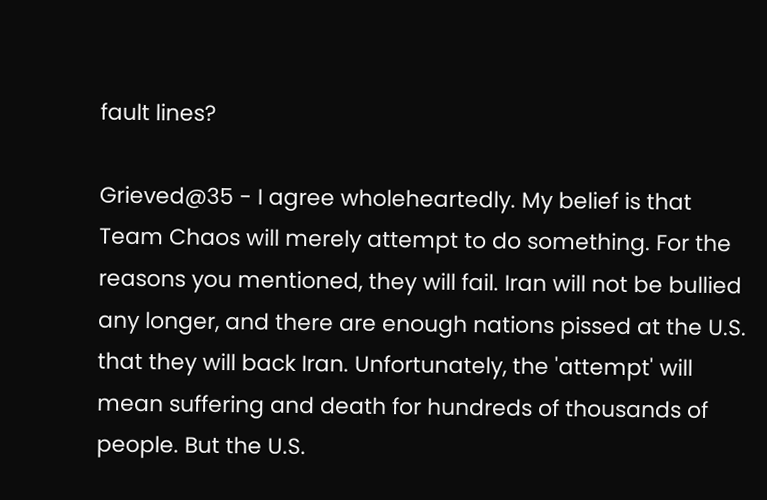fault lines?

Grieved@35 - I agree wholeheartedly. My belief is that Team Chaos will merely attempt to do something. For the reasons you mentioned, they will fail. Iran will not be bullied any longer, and there are enough nations pissed at the U.S. that they will back Iran. Unfortunately, the 'attempt' will mean suffering and death for hundreds of thousands of people. But the U.S.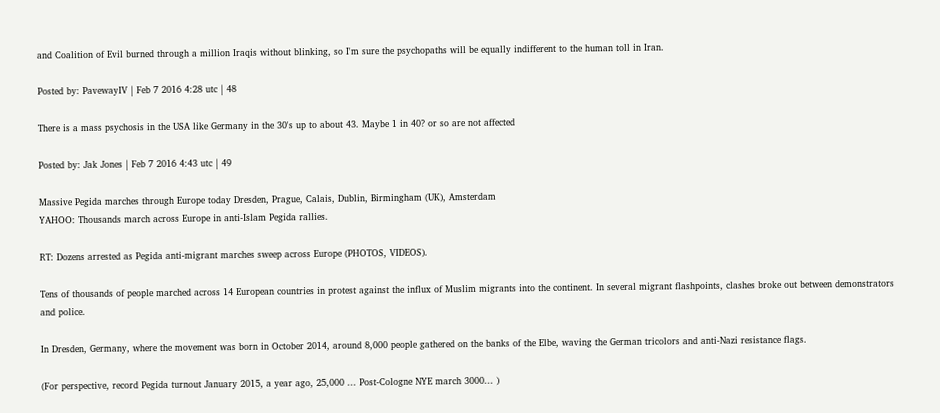and Coalition of Evil burned through a million Iraqis without blinking, so I'm sure the psychopaths will be equally indifferent to the human toll in Iran.

Posted by: PavewayIV | Feb 7 2016 4:28 utc | 48

There is a mass psychosis in the USA like Germany in the 30's up to about 43. Maybe 1 in 40? or so are not affected

Posted by: Jak Jones | Feb 7 2016 4:43 utc | 49

Massive Pegida marches through Europe today Dresden, Prague, Calais, Dublin, Birmingham (UK), Amsterdam
YAHOO: Thousands march across Europe in anti-Islam Pegida rallies.

RT: Dozens arrested as Pegida anti-migrant marches sweep across Europe (PHOTOS, VIDEOS).

Tens of thousands of people marched across 14 European countries in protest against the influx of Muslim migrants into the continent. In several migrant flashpoints, clashes broke out between demonstrators and police.

In Dresden, Germany, where the movement was born in October 2014, around 8,000 people gathered on the banks of the Elbe, waving the German tricolors and anti-Nazi resistance flags.

(For perspective, record Pegida turnout January 2015, a year ago, 25,000 ... Post-Cologne NYE march 3000... )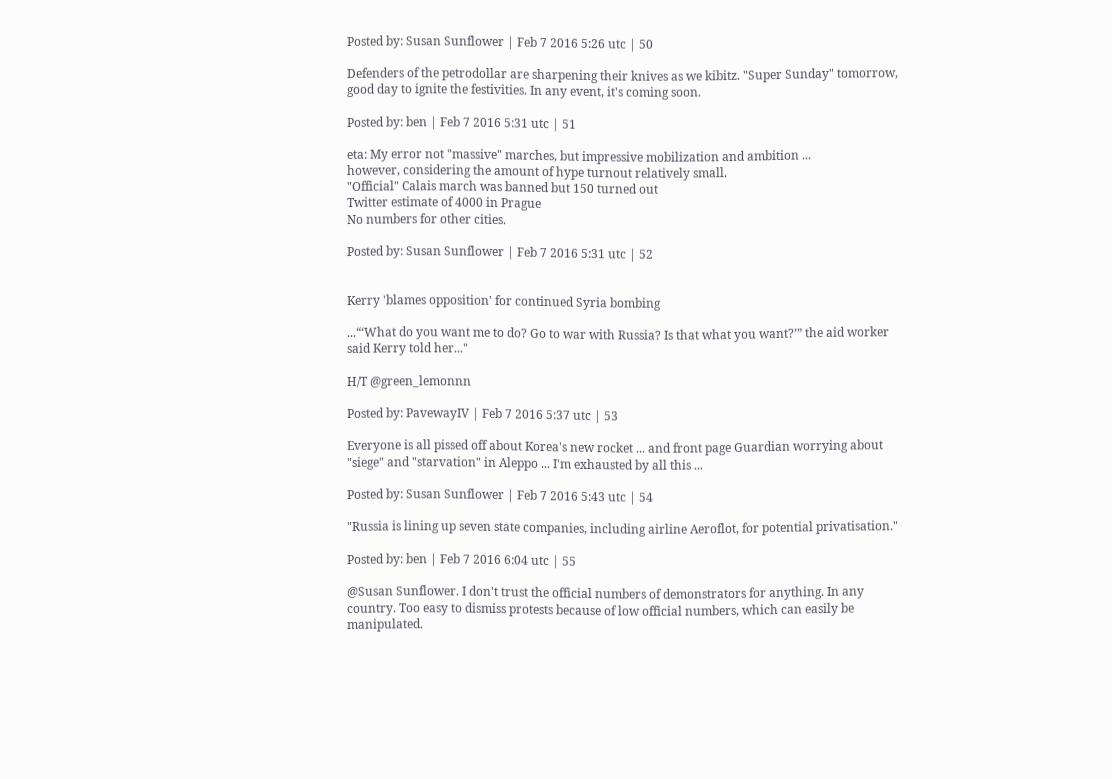Posted by: Susan Sunflower | Feb 7 2016 5:26 utc | 50

Defenders of the petrodollar are sharpening their knives as we kibitz. "Super Sunday" tomorrow, good day to ignite the festivities. In any event, it's coming soon.

Posted by: ben | Feb 7 2016 5:31 utc | 51

eta: My error not "massive" marches, but impressive mobilization and ambition ...
however, considering the amount of hype turnout relatively small.
"Official" Calais march was banned but 150 turned out
Twitter estimate of 4000 in Prague
No numbers for other cities.

Posted by: Susan Sunflower | Feb 7 2016 5:31 utc | 52


Kerry 'blames opposition' for continued Syria bombing

...“‘What do you want me to do? Go to war with Russia? Is that what you want?’” the aid worker said Kerry told her..."

H/T @green_lemonnn

Posted by: PavewayIV | Feb 7 2016 5:37 utc | 53

Everyone is all pissed off about Korea's new rocket ... and front page Guardian worrying about "siege" and "starvation" in Aleppo ... I'm exhausted by all this ...

Posted by: Susan Sunflower | Feb 7 2016 5:43 utc | 54

"Russia is lining up seven state companies, including airline Aeroflot, for potential privatisation."

Posted by: ben | Feb 7 2016 6:04 utc | 55

@Susan Sunflower. I don't trust the official numbers of demonstrators for anything. In any country. Too easy to dismiss protests because of low official numbers, which can easily be manipulated.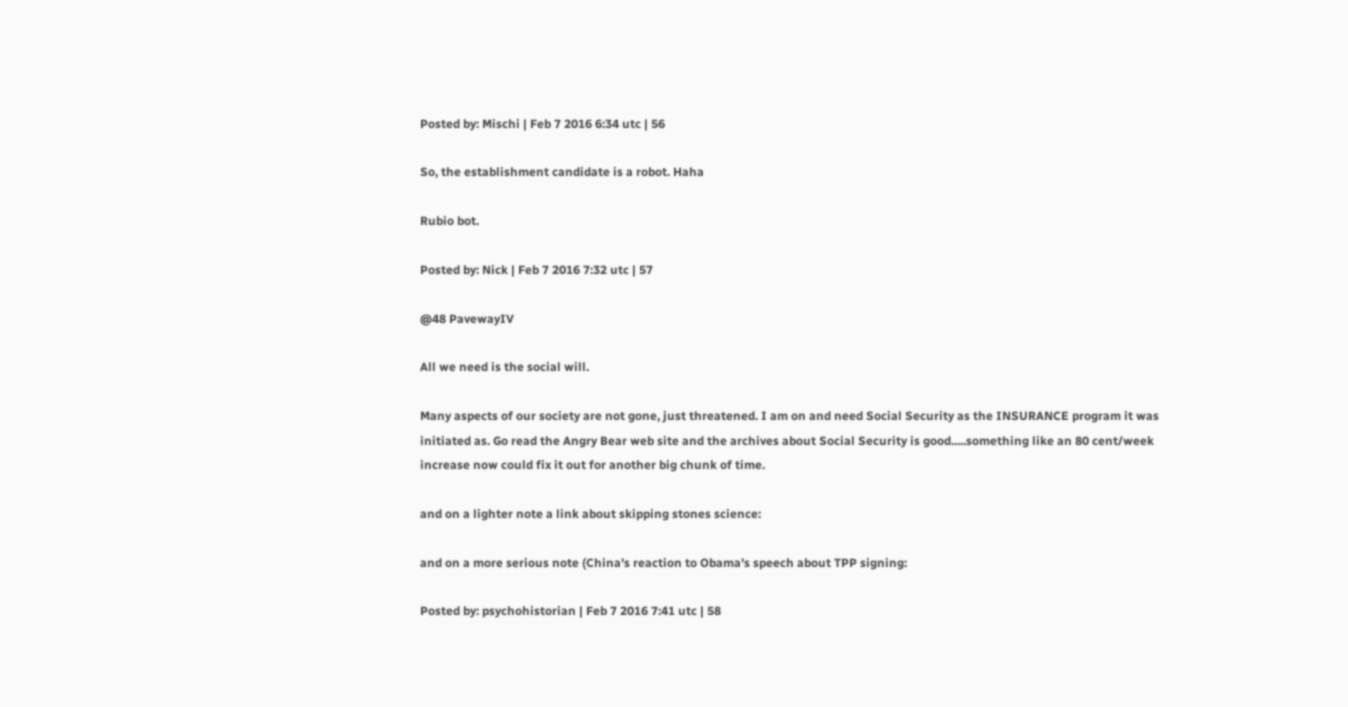Posted by: Mischi | Feb 7 2016 6:34 utc | 56

So, the establishment candidate is a robot. Haha

Rubio bot.

Posted by: Nick | Feb 7 2016 7:32 utc | 57

@48 PavewayIV

All we need is the social will.

Many aspects of our society are not gone, just threatened. I am on and need Social Security as the INSURANCE program it was initiated as. Go read the Angry Bear web site and the archives about Social Security is good.....something like an 80 cent/week increase now could fix it out for another big chunk of time.

and on a lighter note a link about skipping stones science:

and on a more serious note (China's reaction to Obama's speech about TPP signing:

Posted by: psychohistorian | Feb 7 2016 7:41 utc | 58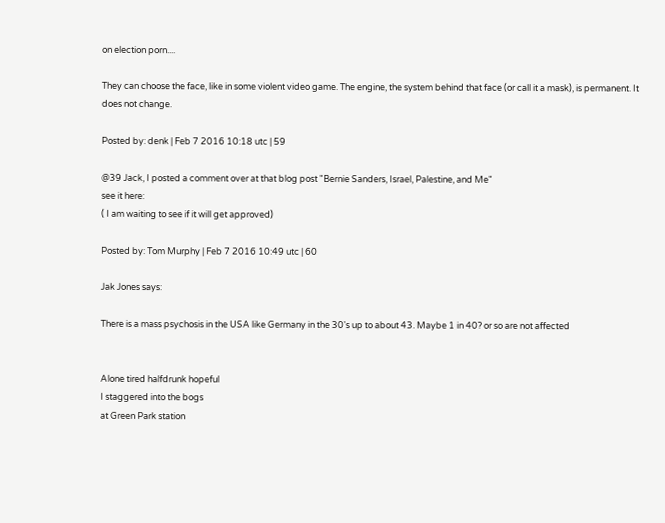on election porn....

They can choose the face, like in some violent video game. The engine, the system behind that face (or call it a mask), is permanent. It does not change.

Posted by: denk | Feb 7 2016 10:18 utc | 59

@39 Jack, I posted a comment over at that blog post "Bernie Sanders, Israel, Palestine, and Me"
see it here:
( I am waiting to see if it will get approved)

Posted by: Tom Murphy | Feb 7 2016 10:49 utc | 60

Jak Jones says:

There is a mass psychosis in the USA like Germany in the 30's up to about 43. Maybe 1 in 40? or so are not affected


Alone tired halfdrunk hopeful
I staggered into the bogs
at Green Park station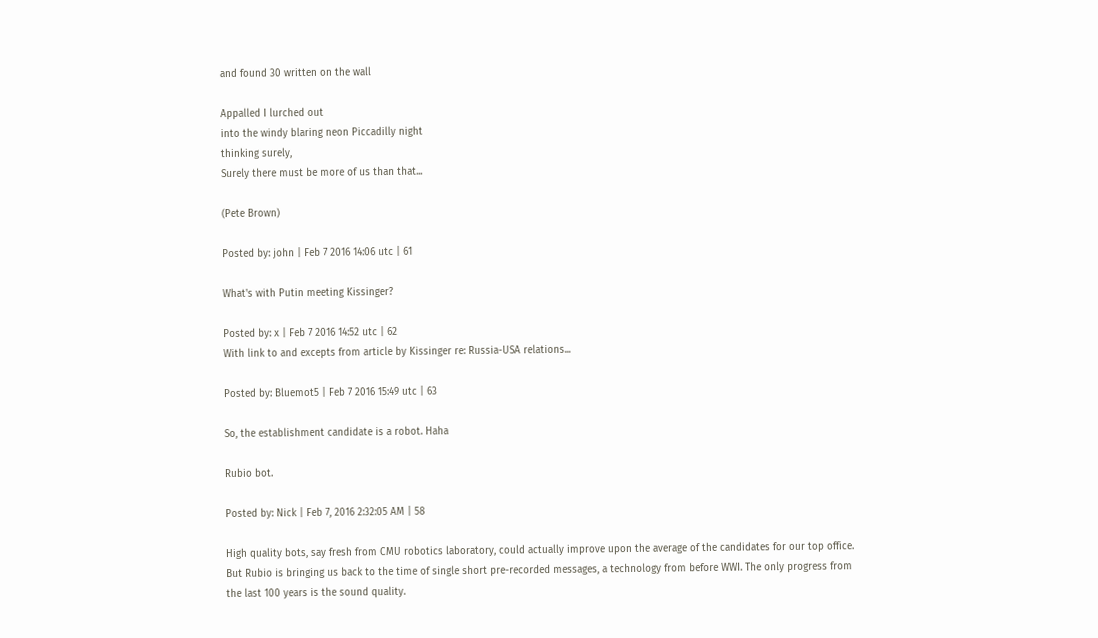and found 30 written on the wall

Appalled I lurched out
into the windy blaring neon Piccadilly night
thinking surely,
Surely there must be more of us than that...

(Pete Brown)

Posted by: john | Feb 7 2016 14:06 utc | 61

What's with Putin meeting Kissinger?

Posted by: x | Feb 7 2016 14:52 utc | 62
With link to and excepts from article by Kissinger re: Russia-USA relations...

Posted by: Bluemot5 | Feb 7 2016 15:49 utc | 63

So, the establishment candidate is a robot. Haha

Rubio bot.

Posted by: Nick | Feb 7, 2016 2:32:05 AM | 58

High quality bots, say fresh from CMU robotics laboratory, could actually improve upon the average of the candidates for our top office. But Rubio is bringing us back to the time of single short pre-recorded messages, a technology from before WWI. The only progress from the last 100 years is the sound quality.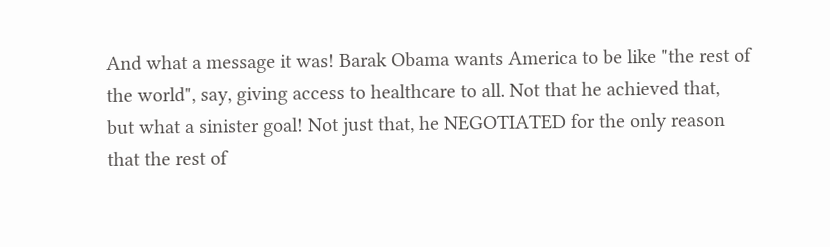And what a message it was! Barak Obama wants America to be like "the rest of the world", say, giving access to healthcare to all. Not that he achieved that, but what a sinister goal! Not just that, he NEGOTIATED for the only reason that the rest of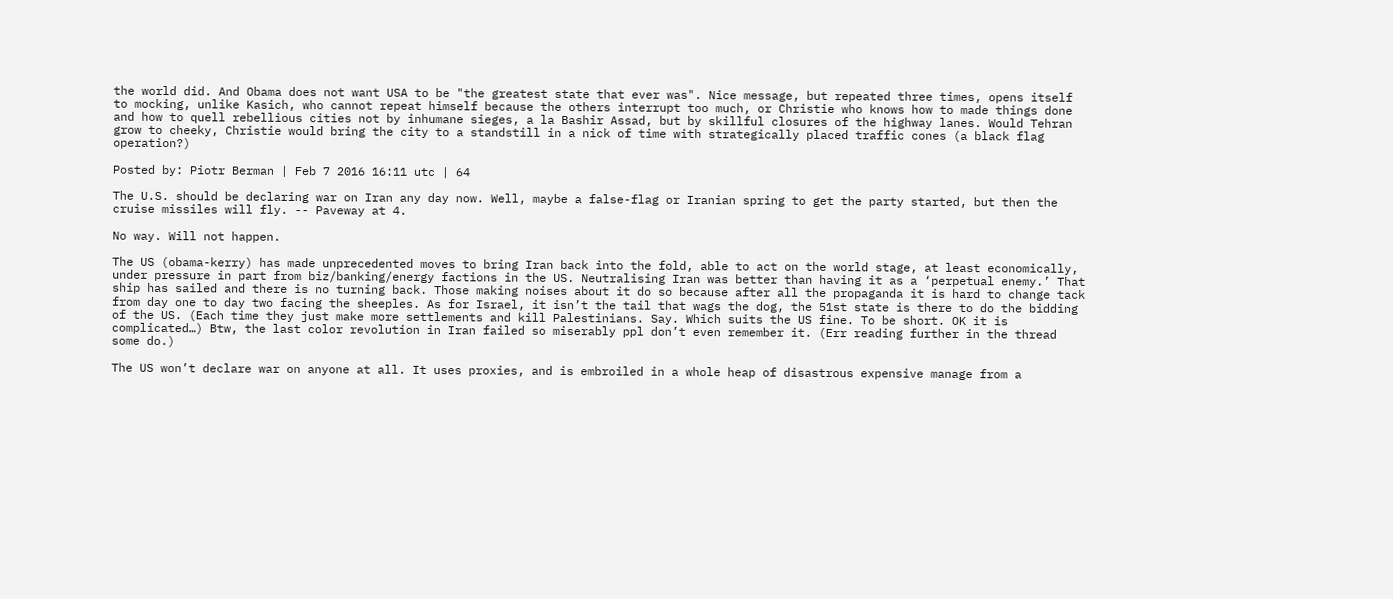the world did. And Obama does not want USA to be "the greatest state that ever was". Nice message, but repeated three times, opens itself to mocking, unlike Kasich, who cannot repeat himself because the others interrupt too much, or Christie who knows how to made things done and how to quell rebellious cities not by inhumane sieges, a la Bashir Assad, but by skillful closures of the highway lanes. Would Tehran grow to cheeky, Christie would bring the city to a standstill in a nick of time with strategically placed traffic cones (a black flag operation?)

Posted by: Piotr Berman | Feb 7 2016 16:11 utc | 64

The U.S. should be declaring war on Iran any day now. Well, maybe a false-flag or Iranian spring to get the party started, but then the cruise missiles will fly. -- Paveway at 4.

No way. Will not happen.

The US (obama-kerry) has made unprecedented moves to bring Iran back into the fold, able to act on the world stage, at least economically, under pressure in part from biz/banking/energy factions in the US. Neutralising Iran was better than having it as a ‘perpetual enemy.’ That ship has sailed and there is no turning back. Those making noises about it do so because after all the propaganda it is hard to change tack from day one to day two facing the sheeples. As for Israel, it isn’t the tail that wags the dog, the 51st state is there to do the bidding of the US. (Each time they just make more settlements and kill Palestinians. Say. Which suits the US fine. To be short. OK it is complicated…) Btw, the last color revolution in Iran failed so miserably ppl don’t even remember it. (Err reading further in the thread some do.)

The US won’t declare war on anyone at all. It uses proxies, and is embroiled in a whole heap of disastrous expensive manage from a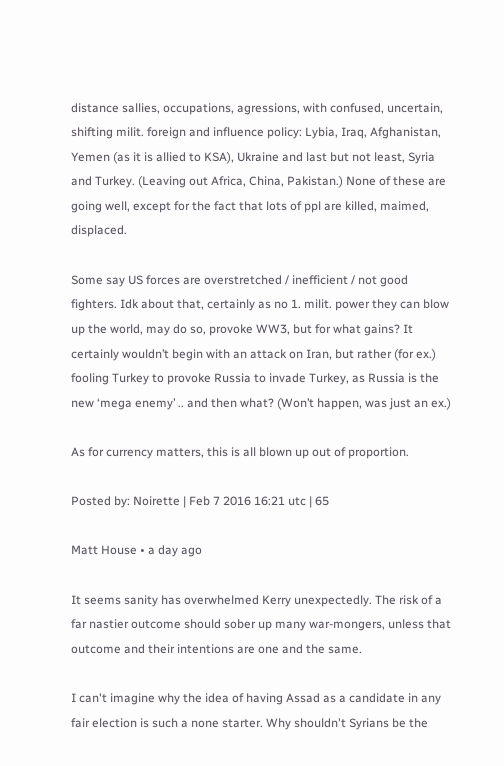distance sallies, occupations, agressions, with confused, uncertain, shifting milit. foreign and influence policy: Lybia, Iraq, Afghanistan, Yemen (as it is allied to KSA), Ukraine and last but not least, Syria and Turkey. (Leaving out Africa, China, Pakistan.) None of these are going well, except for the fact that lots of ppl are killed, maimed, displaced.

Some say US forces are overstretched / inefficient / not good fighters. Idk about that, certainly as no 1. milit. power they can blow up the world, may do so, provoke WW3, but for what gains? It certainly wouldn’t begin with an attack on Iran, but rather (for ex.) fooling Turkey to provoke Russia to invade Turkey, as Russia is the new ‘mega enemy’ .. and then what? (Won’t happen, was just an ex.)

As for currency matters, this is all blown up out of proportion.

Posted by: Noirette | Feb 7 2016 16:21 utc | 65

Matt House • a day ago

It seems sanity has overwhelmed Kerry unexpectedly. The risk of a far nastier outcome should sober up many war-mongers, unless that outcome and their intentions are one and the same.

I can't imagine why the idea of having Assad as a candidate in any fair election is such a none starter. Why shouldn't Syrians be the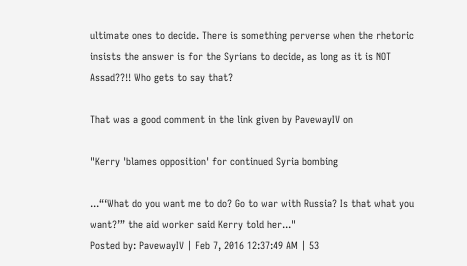ultimate ones to decide. There is something perverse when the rhetoric insists the answer is for the Syrians to decide, as long as it is NOT Assad??!! Who gets to say that?

That was a good comment in the link given by PavewayIV on

"Kerry 'blames opposition' for continued Syria bombing

...“‘What do you want me to do? Go to war with Russia? Is that what you want?’” the aid worker said Kerry told her..."
Posted by: PavewayIV | Feb 7, 2016 12:37:49 AM | 53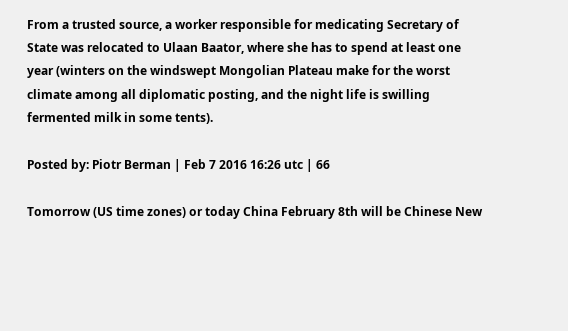From a trusted source, a worker responsible for medicating Secretary of State was relocated to Ulaan Baator, where she has to spend at least one year (winters on the windswept Mongolian Plateau make for the worst climate among all diplomatic posting, and the night life is swilling fermented milk in some tents).

Posted by: Piotr Berman | Feb 7 2016 16:26 utc | 66

Tomorrow (US time zones) or today China February 8th will be Chinese New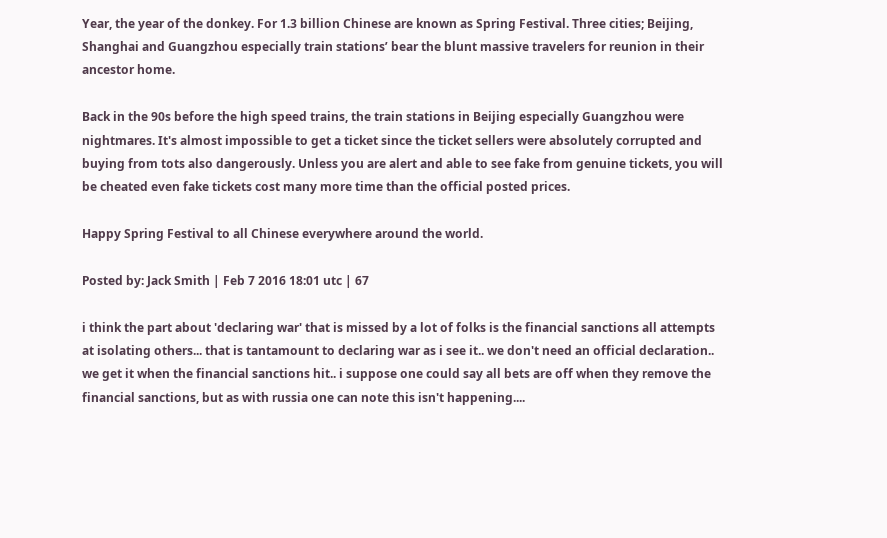Year, the year of the donkey. For 1.3 billion Chinese are known as Spring Festival. Three cities; Beijing, Shanghai and Guangzhou especially train stations’ bear the blunt massive travelers for reunion in their ancestor home.

Back in the 90s before the high speed trains, the train stations in Beijing especially Guangzhou were nightmares. It's almost impossible to get a ticket since the ticket sellers were absolutely corrupted and buying from tots also dangerously. Unless you are alert and able to see fake from genuine tickets, you will be cheated even fake tickets cost many more time than the official posted prices.

Happy Spring Festival to all Chinese everywhere around the world.

Posted by: Jack Smith | Feb 7 2016 18:01 utc | 67

i think the part about 'declaring war' that is missed by a lot of folks is the financial sanctions all attempts at isolating others... that is tantamount to declaring war as i see it.. we don't need an official declaration.. we get it when the financial sanctions hit.. i suppose one could say all bets are off when they remove the financial sanctions, but as with russia one can note this isn't happening....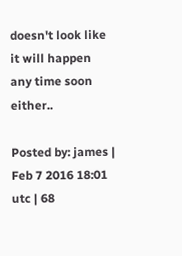doesn't look like it will happen any time soon either..

Posted by: james | Feb 7 2016 18:01 utc | 68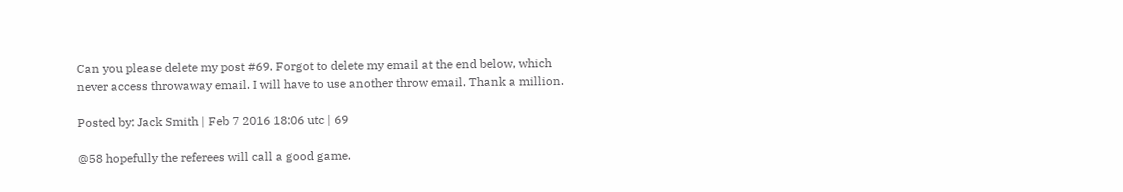Can you please delete my post #69. Forgot to delete my email at the end below, which never access throwaway email. I will have to use another throw email. Thank a million.

Posted by: Jack Smith | Feb 7 2016 18:06 utc | 69

@58 hopefully the referees will call a good game.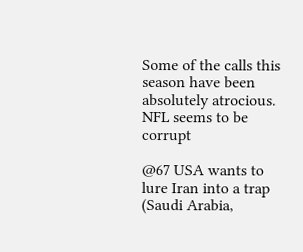Some of the calls this season have been absolutely atrocious. NFL seems to be corrupt

@67 USA wants to lure Iran into a trap (Saudi Arabia,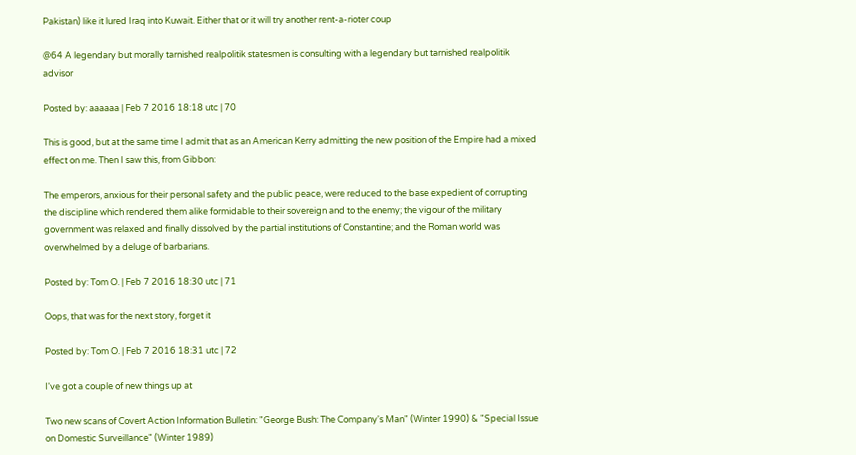Pakistan) like it lured Iraq into Kuwait. Either that or it will try another rent-a-rioter coup

@64 A legendary but morally tarnished realpolitik statesmen is consulting with a legendary but tarnished realpolitik advisor

Posted by: aaaaaa | Feb 7 2016 18:18 utc | 70

This is good, but at the same time I admit that as an American Kerry admitting the new position of the Empire had a mixed effect on me. Then I saw this, from Gibbon:

The emperors, anxious for their personal safety and the public peace, were reduced to the base expedient of corrupting the discipline which rendered them alike formidable to their sovereign and to the enemy; the vigour of the military government was relaxed and finally dissolved by the partial institutions of Constantine; and the Roman world was overwhelmed by a deluge of barbarians.

Posted by: Tom O. | Feb 7 2016 18:30 utc | 71

Oops, that was for the next story, forget it

Posted by: Tom O. | Feb 7 2016 18:31 utc | 72

I've got a couple of new things up at

Two new scans of Covert Action Information Bulletin: "George Bush: The Company's Man" (Winter 1990) & "Special Issue on Domestic Surveillance" (Winter 1989)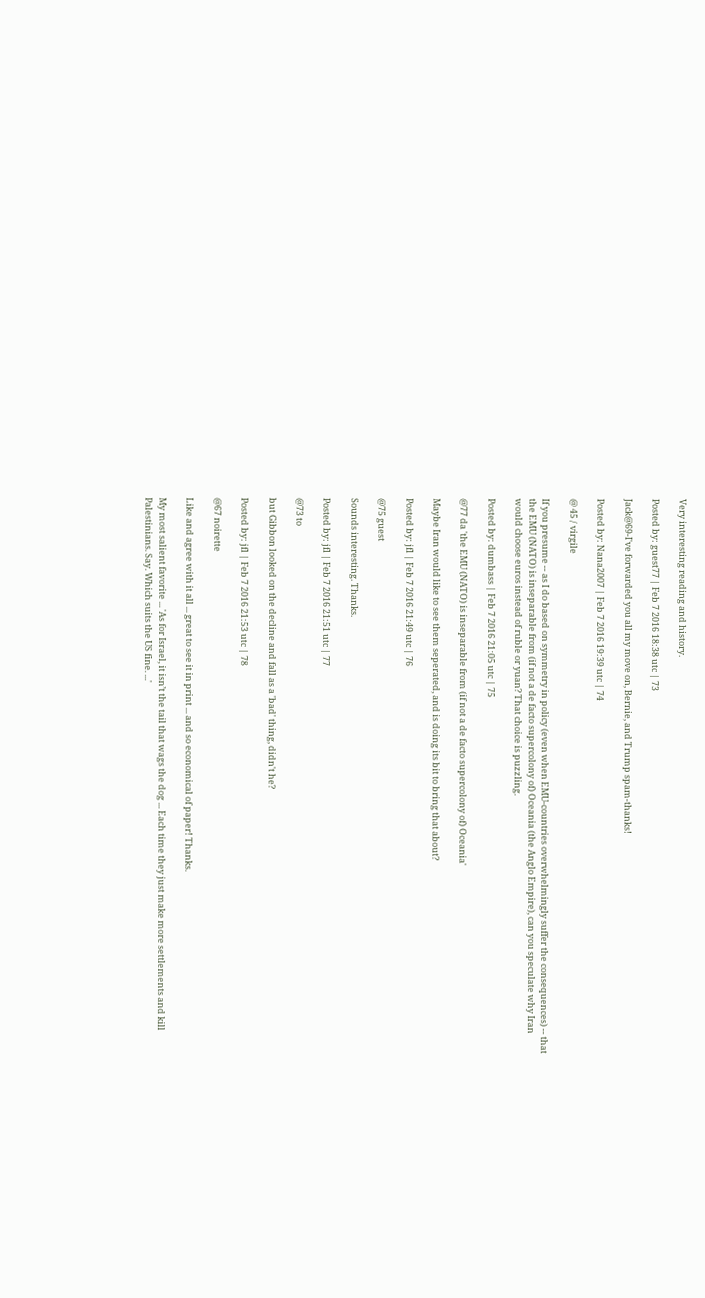Very interesting reading and history.

Posted by: guest77 | Feb 7 2016 18:38 utc | 73

Jack@69-I've forwarded you all my move on, Bernie, and Trump spam-thanks!

Posted by: Nana2007 | Feb 7 2016 19:39 utc | 74

@ 45 / virgile

If you presume -- as I do based on symmetry in policy (even when EMU-countries overwhelmingly suffer the consequences) -- that the EMU (NATO) is inseparable from (if not a de facto supercolony of) Oceania (the Anglo Empire), can you speculate why Iran would choose euros instead of ruble or yuan? That choice is puzzling.

Posted by: dumbass | Feb 7 2016 21:05 utc | 75

@77 da 'the EMU (NATO) is inseparable from (if not a de facto supercolony of) Oceania'

Maybe Iran would like to see them seperated, and is doing its bit to bring that about?

Posted by: jfl | Feb 7 2016 21:49 utc | 76

@75 guest

Sounds interesting. Thanks.

Posted by: jfl | Feb 7 2016 21:51 utc | 77

@73 to

but Gibbon looked on the decline and fall as a 'bad' thing, didn't he?

Posted by: jfl | Feb 7 2016 21:53 utc | 78

@67 noirette

Like and agree with it all ... great to see it in print ... and so economical of paper! Thanks.

My most salient favorite ... 'As for Israel, it isn’t the tail that wags the dog ... Each time they just make more settlements and kill Palestinians. Say. Which suits the US fine. ...'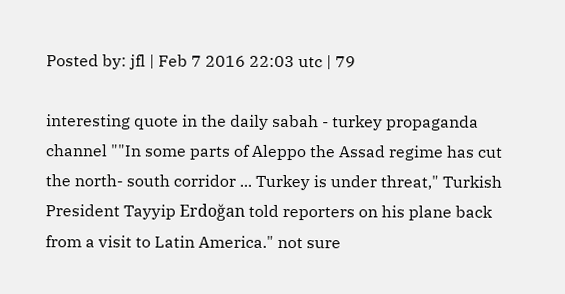Posted by: jfl | Feb 7 2016 22:03 utc | 79

interesting quote in the daily sabah - turkey propaganda channel ""In some parts of Aleppo the Assad regime has cut the north- south corridor ... Turkey is under threat," Turkish President Tayyip Erdoğan told reporters on his plane back from a visit to Latin America." not sure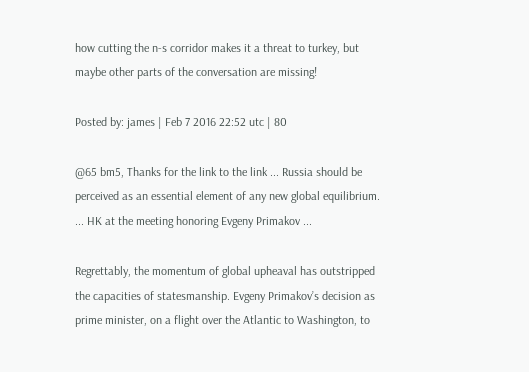how cutting the n-s corridor makes it a threat to turkey, but maybe other parts of the conversation are missing!

Posted by: james | Feb 7 2016 22:52 utc | 80

@65 bm5, Thanks for the link to the link ... Russia should be perceived as an essential element of any new global equilibrium. ... HK at the meeting honoring Evgeny Primakov ...

Regrettably, the momentum of global upheaval has outstripped the capacities of statesmanship. Evgeny Primakov’s decision as prime minister, on a flight over the Atlantic to Washington, to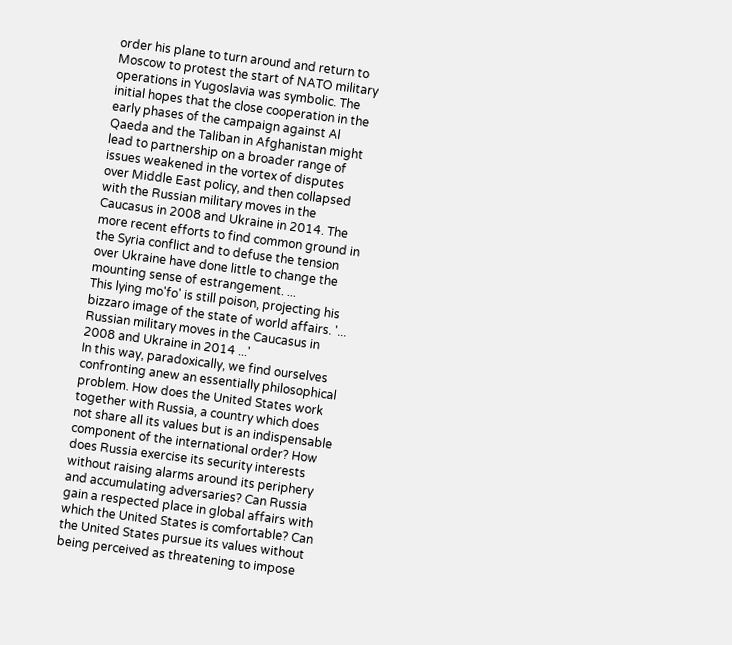order his plane to turn around and return to Moscow to protest the start of NATO military operations in Yugoslavia was symbolic. The initial hopes that the close cooperation in the early phases of the campaign against Al Qaeda and the Taliban in Afghanistan might lead to partnership on a broader range of issues weakened in the vortex of disputes over Middle East policy, and then collapsed with the Russian military moves in the Caucasus in 2008 and Ukraine in 2014. The more recent efforts to find common ground in the Syria conflict and to defuse the tension over Ukraine have done little to change the mounting sense of estrangement. ...
This lying mo'fo' is still poison, projecting his bizzaro image of the state of world affairs. '... Russian military moves in the Caucasus in 2008 and Ukraine in 2014 ...'
In this way, paradoxically, we find ourselves confronting anew an essentially philosophical problem. How does the United States work together with Russia, a country which does not share all its values but is an indispensable component of the international order? How does Russia exercise its security interests without raising alarms around its periphery and accumulating adversaries? Can Russia gain a respected place in global affairs with which the United States is comfortable? Can the United States pursue its values without being perceived as threatening to impose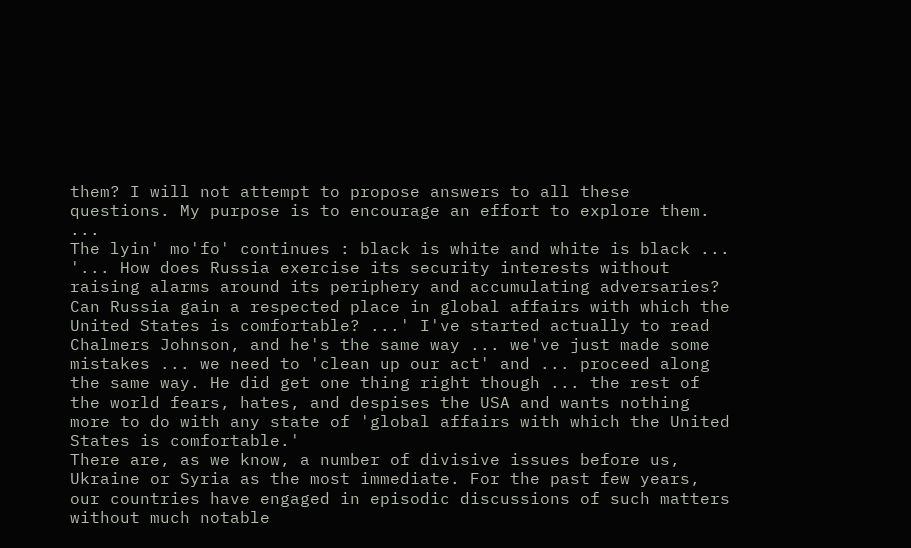them? I will not attempt to propose answers to all these questions. My purpose is to encourage an effort to explore them. ...
The lyin' mo'fo' continues : black is white and white is black ... '... How does Russia exercise its security interests without raising alarms around its periphery and accumulating adversaries? Can Russia gain a respected place in global affairs with which the United States is comfortable? ...' I've started actually to read Chalmers Johnson, and he's the same way ... we've just made some mistakes ... we need to 'clean up our act' and ... proceed along the same way. He did get one thing right though ... the rest of the world fears, hates, and despises the USA and wants nothing more to do with any state of 'global affairs with which the United States is comfortable.'
There are, as we know, a number of divisive issues before us, Ukraine or Syria as the most immediate. For the past few years, our countries have engaged in episodic discussions of such matters without much notable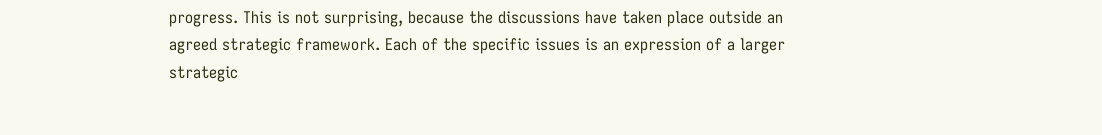progress. This is not surprising, because the discussions have taken place outside an agreed strategic framework. Each of the specific issues is an expression of a larger strategic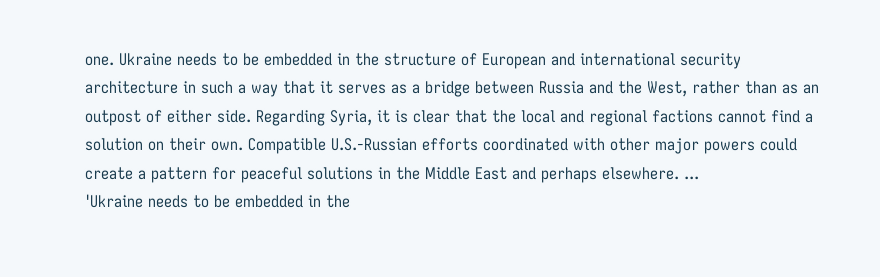one. Ukraine needs to be embedded in the structure of European and international security architecture in such a way that it serves as a bridge between Russia and the West, rather than as an outpost of either side. Regarding Syria, it is clear that the local and regional factions cannot find a solution on their own. Compatible U.S.-Russian efforts coordinated with other major powers could create a pattern for peaceful solutions in the Middle East and perhaps elsewhere. ...
'Ukraine needs to be embedded in the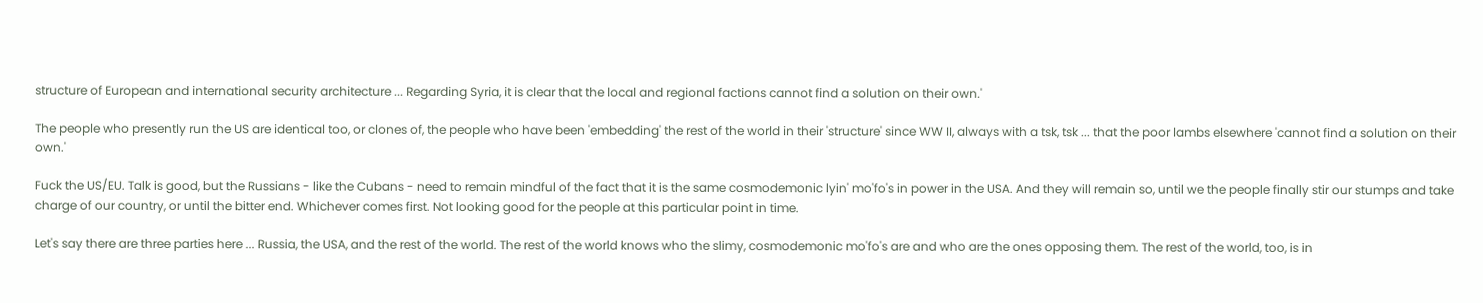structure of European and international security architecture ... Regarding Syria, it is clear that the local and regional factions cannot find a solution on their own.'

The people who presently run the US are identical too, or clones of, the people who have been 'embedding' the rest of the world in their 'structure' since WW II, always with a tsk, tsk ... that the poor lambs elsewhere 'cannot find a solution on their own.'

Fuck the US/EU. Talk is good, but the Russians - like the Cubans - need to remain mindful of the fact that it is the same cosmodemonic lyin' mo'fo's in power in the USA. And they will remain so, until we the people finally stir our stumps and take charge of our country, or until the bitter end. Whichever comes first. Not looking good for the people at this particular point in time.

Let's say there are three parties here ... Russia, the USA, and the rest of the world. The rest of the world knows who the slimy, cosmodemonic mo'fo's are and who are the ones opposing them. The rest of the world, too, is in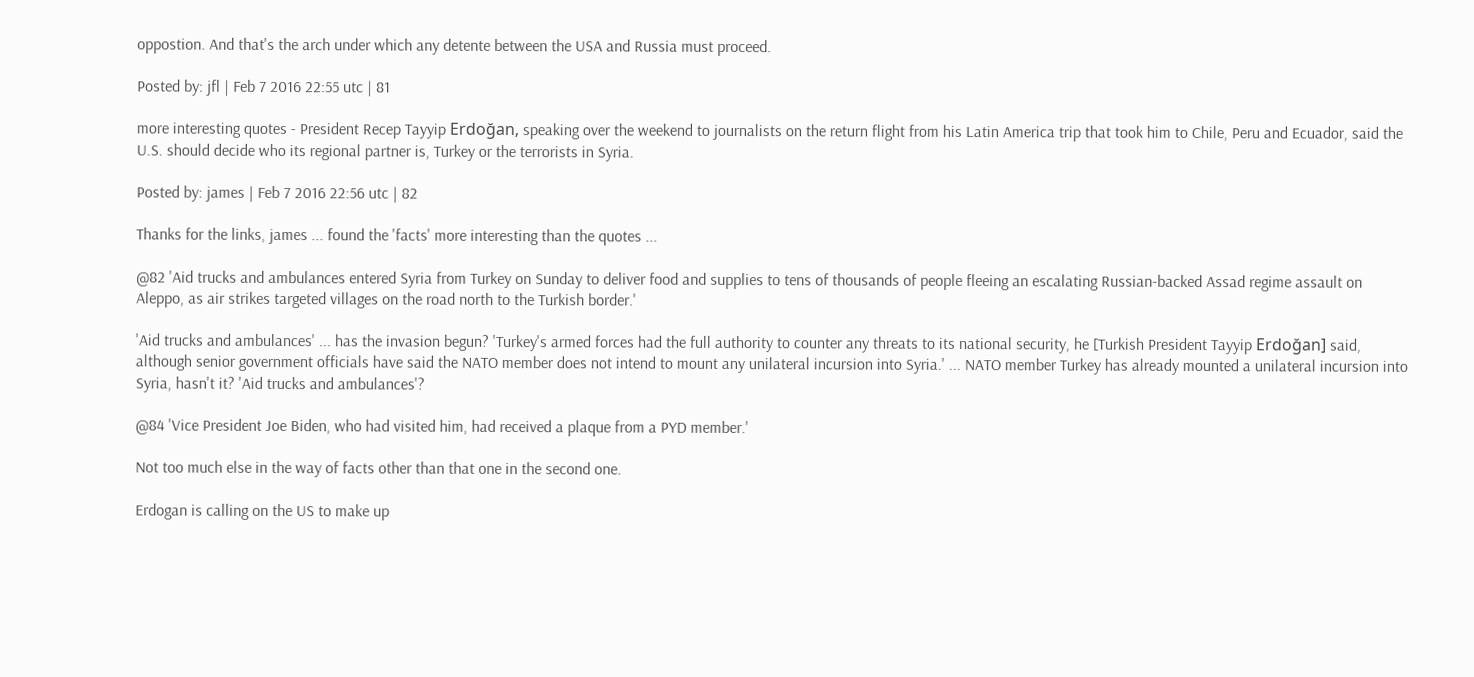oppostion. And that's the arch under which any detente between the USA and Russia must proceed.

Posted by: jfl | Feb 7 2016 22:55 utc | 81

more interesting quotes - President Recep Tayyip Erdoğan, speaking over the weekend to journalists on the return flight from his Latin America trip that took him to Chile, Peru and Ecuador, said the U.S. should decide who its regional partner is, Turkey or the terrorists in Syria.

Posted by: james | Feb 7 2016 22:56 utc | 82

Thanks for the links, james ... found the 'facts' more interesting than the quotes ...

@82 'Aid trucks and ambulances entered Syria from Turkey on Sunday to deliver food and supplies to tens of thousands of people fleeing an escalating Russian-backed Assad regime assault on Aleppo, as air strikes targeted villages on the road north to the Turkish border.'

'Aid trucks and ambulances' ... has the invasion begun? 'Turkey's armed forces had the full authority to counter any threats to its national security, he [Turkish President Tayyip Erdoğan] said, although senior government officials have said the NATO member does not intend to mount any unilateral incursion into Syria.' ... NATO member Turkey has already mounted a unilateral incursion into Syria, hasn't it? 'Aid trucks and ambulances'?

@84 'Vice President Joe Biden, who had visited him, had received a plaque from a PYD member.'

Not too much else in the way of facts other than that one in the second one.

Erdogan is calling on the US to make up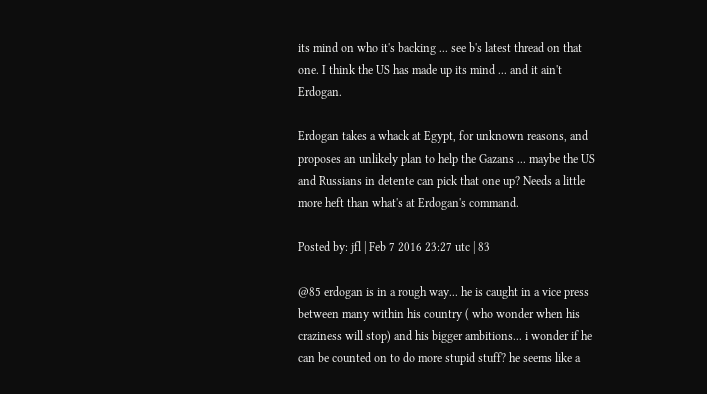its mind on who it's backing ... see b's latest thread on that one. I think the US has made up its mind ... and it ain't Erdogan.

Erdogan takes a whack at Egypt, for unknown reasons, and proposes an unlikely plan to help the Gazans ... maybe the US and Russians in detente can pick that one up? Needs a little more heft than what's at Erdogan's command.

Posted by: jfl | Feb 7 2016 23:27 utc | 83

@85 erdogan is in a rough way... he is caught in a vice press between many within his country ( who wonder when his craziness will stop) and his bigger ambitions... i wonder if he can be counted on to do more stupid stuff? he seems like a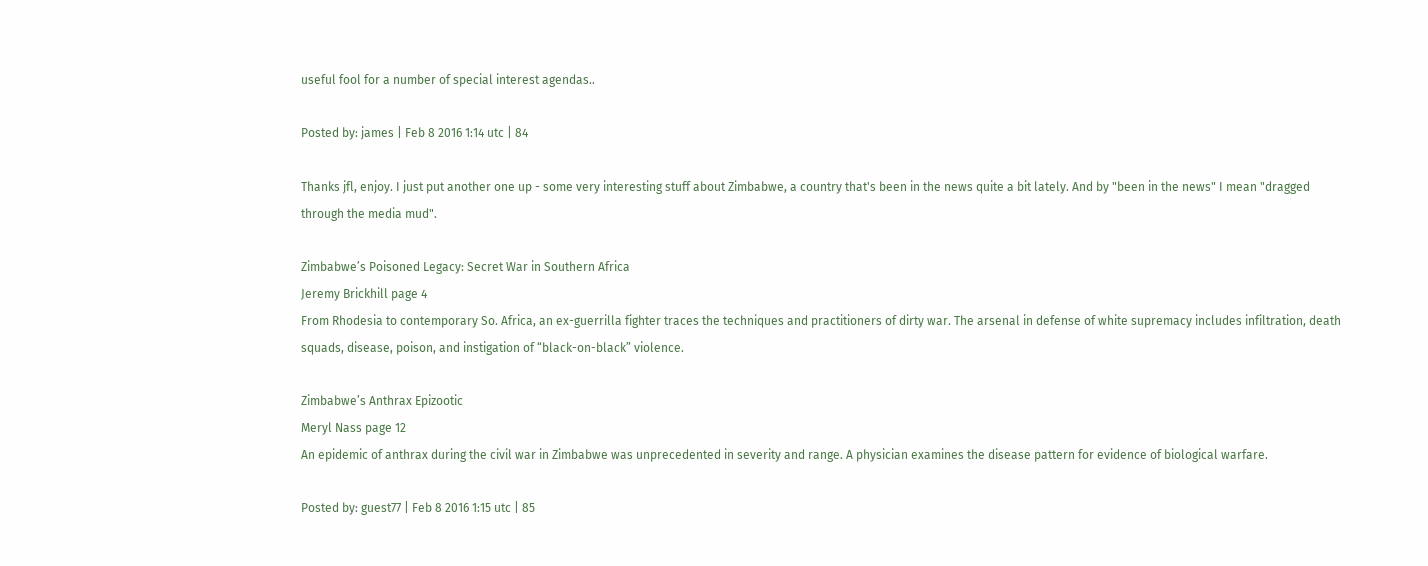useful fool for a number of special interest agendas..

Posted by: james | Feb 8 2016 1:14 utc | 84

Thanks jfl, enjoy. I just put another one up - some very interesting stuff about Zimbabwe, a country that's been in the news quite a bit lately. And by "been in the news" I mean "dragged through the media mud".

Zimbabwe’s Poisoned Legacy: Secret War in Southern Africa
Jeremy Brickhill page 4
From Rhodesia to contemporary So. Africa, an ex-guerrilla fighter traces the techniques and practitioners of dirty war. The arsenal in defense of white supremacy includes infiltration, death squads, disease, poison, and instigation of “black-on-black” violence.

Zimbabwe’s Anthrax Epizootic
Meryl Nass page 12
An epidemic of anthrax during the civil war in Zimbabwe was unprecedented in severity and range. A physician examines the disease pattern for evidence of biological warfare.

Posted by: guest77 | Feb 8 2016 1:15 utc | 85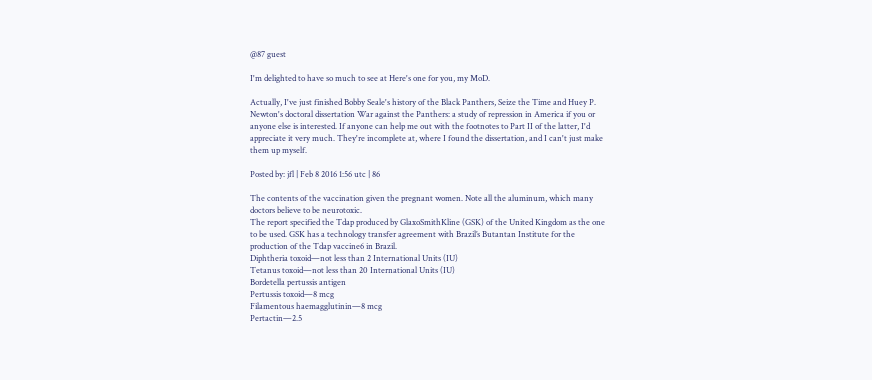@87 guest

I'm delighted to have so much to see at Here's one for you, my MoD.

Actually, I've just finished Bobby Seale's history of the Black Panthers, Seize the Time and Huey P. Newton's doctoral dissertation War against the Panthers: a study of repression in America if you or anyone else is interested. If anyone can help me out with the footnotes to Part II of the latter, I'd appreciate it very much. They're incomplete at, where I found the dissertation, and I can't just make them up myself.

Posted by: jfl | Feb 8 2016 1:56 utc | 86

The contents of the vaccination given the pregnant women. Note all the aluminum, which many doctors believe to be neurotoxic.
The report specified the Tdap produced by GlaxoSmithKline (GSK) of the United Kingdom as the one to be used. GSK has a technology transfer agreement with Brazil’s Butantan Institute for the production of the Tdap vaccine6 in Brazil.
Diphtheria toxoid—not less than 2 International Units (IU)
Tetanus toxoid—not less than 20 International Units (IU)
Bordetella pertussis antigen
Pertussis toxoid—8 mcg
Filamentous haemagglutinin—8 mcg
Pertactin—2.5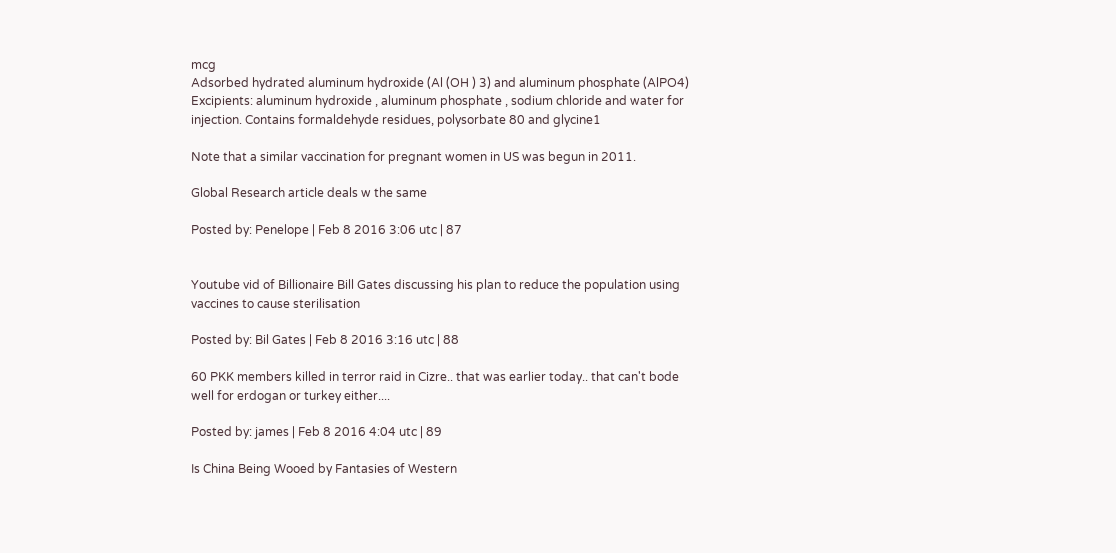mcg
Adsorbed hydrated aluminum hydroxide (Al (OH ) 3) and aluminum phosphate (AlPO4)
Excipients: aluminum hydroxide , aluminum phosphate , sodium chloride and water for injection. Contains formaldehyde residues, polysorbate 80 and glycine1

Note that a similar vaccination for pregnant women in US was begun in 2011.

Global Research article deals w the same

Posted by: Penelope | Feb 8 2016 3:06 utc | 87


Youtube vid of Billionaire Bill Gates discussing his plan to reduce the population using vaccines to cause sterilisation

Posted by: Bil Gates | Feb 8 2016 3:16 utc | 88

60 PKK members killed in terror raid in Cizre.. that was earlier today.. that can't bode well for erdogan or turkey either....

Posted by: james | Feb 8 2016 4:04 utc | 89

Is China Being Wooed by Fantasies of Western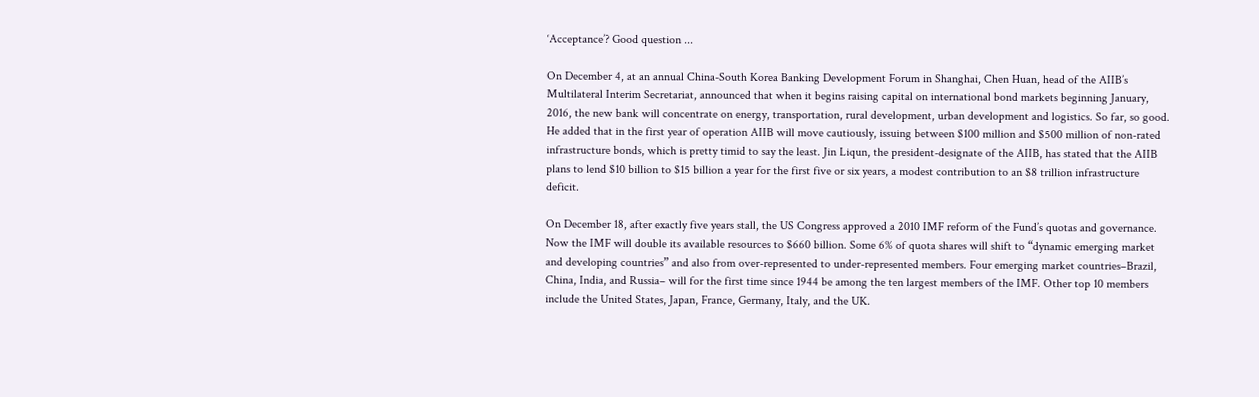‘Acceptance’? Good question ...

On December 4, at an annual China-South Korea Banking Development Forum in Shanghai, Chen Huan, head of the AIIB’s Multilateral Interim Secretariat, announced that when it begins raising capital on international bond markets beginning January, 2016, the new bank will concentrate on energy, transportation, rural development, urban development and logistics. So far, so good. He added that in the first year of operation AIIB will move cautiously, issuing between $100 million and $500 million of non-rated infrastructure bonds, which is pretty timid to say the least. Jin Liqun, the president-designate of the AIIB, has stated that the AIIB plans to lend $10 billion to $15 billion a year for the first five or six years, a modest contribution to an $8 trillion infrastructure deficit.

On December 18, after exactly five years stall, the US Congress approved a 2010 IMF reform of the Fund’s quotas and governance. Now the IMF will double its available resources to $660 billion. Some 6% of quota shares will shift to “dynamic emerging market and developing countries” and also from over-represented to under-represented members. Four emerging market countries–Brazil, China, India, and Russia– will for the first time since 1944 be among the ten largest members of the IMF. Other top 10 members include the United States, Japan, France, Germany, Italy, and the UK.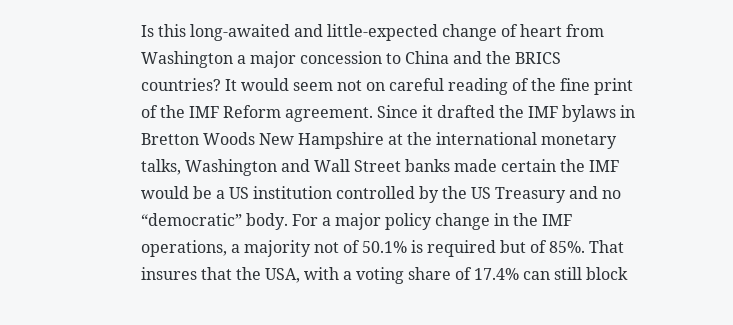Is this long-awaited and little-expected change of heart from Washington a major concession to China and the BRICS countries? It would seem not on careful reading of the fine print of the IMF Reform agreement. Since it drafted the IMF bylaws in Bretton Woods New Hampshire at the international monetary talks, Washington and Wall Street banks made certain the IMF would be a US institution controlled by the US Treasury and no “democratic” body. For a major policy change in the IMF operations, a majority not of 50.1% is required but of 85%. That insures that the USA, with a voting share of 17.4% can still block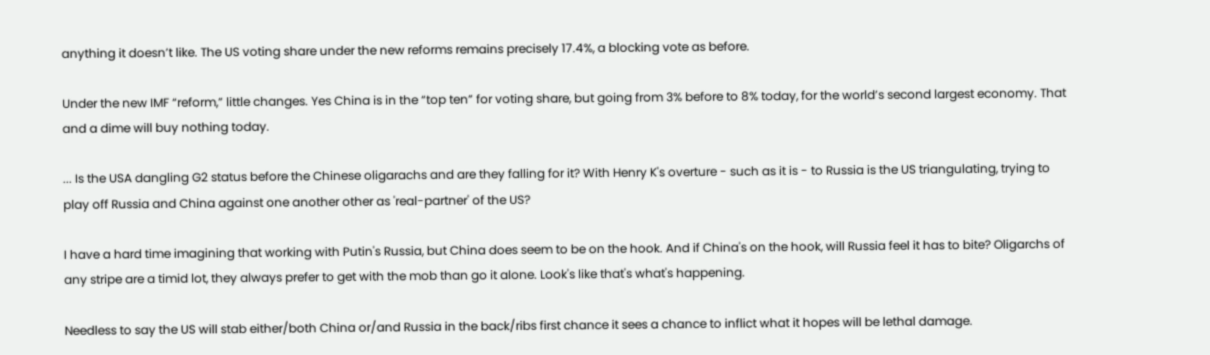anything it doesn’t like. The US voting share under the new reforms remains precisely 17.4%, a blocking vote as before.

Under the new IMF “reform,” little changes. Yes China is in the “top ten” for voting share, but going from 3% before to 8% today, for the world’s second largest economy. That and a dime will buy nothing today.

... Is the USA dangling G2 status before the Chinese oligarachs and are they falling for it? With Henry K's overture - such as it is - to Russia is the US triangulating, trying to play off Russia and China against one another other as 'real-partner' of the US?

I have a hard time imagining that working with Putin's Russia, but China does seem to be on the hook. And if China's on the hook, will Russia feel it has to bite? Oligarchs of any stripe are a timid lot, they always prefer to get with the mob than go it alone. Look's like that's what's happening.

Needless to say the US will stab either/both China or/and Russia in the back/ribs first chance it sees a chance to inflict what it hopes will be lethal damage.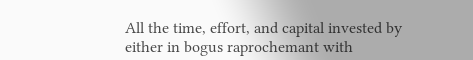All the time, effort, and capital invested by either in bogus raprochemant with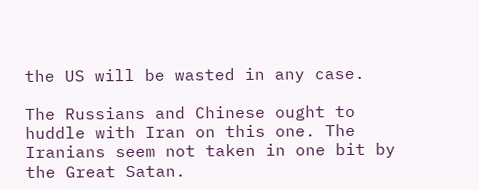the US will be wasted in any case.

The Russians and Chinese ought to huddle with Iran on this one. The Iranians seem not taken in one bit by the Great Satan.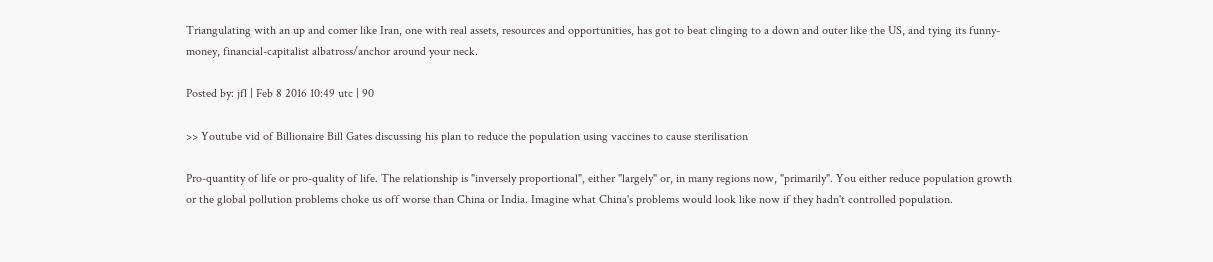Triangulating with an up and comer like Iran, one with real assets, resources and opportunities, has got to beat clinging to a down and outer like the US, and tying its funny-money, financial-capitalist albatross/anchor around your neck.

Posted by: jfl | Feb 8 2016 10:49 utc | 90

>> Youtube vid of Billionaire Bill Gates discussing his plan to reduce the population using vaccines to cause sterilisation

Pro-quantity of life or pro-quality of life. The relationship is "inversely proportional", either "largely" or, in many regions now, "primarily". You either reduce population growth or the global pollution problems choke us off worse than China or India. Imagine what China's problems would look like now if they hadn't controlled population.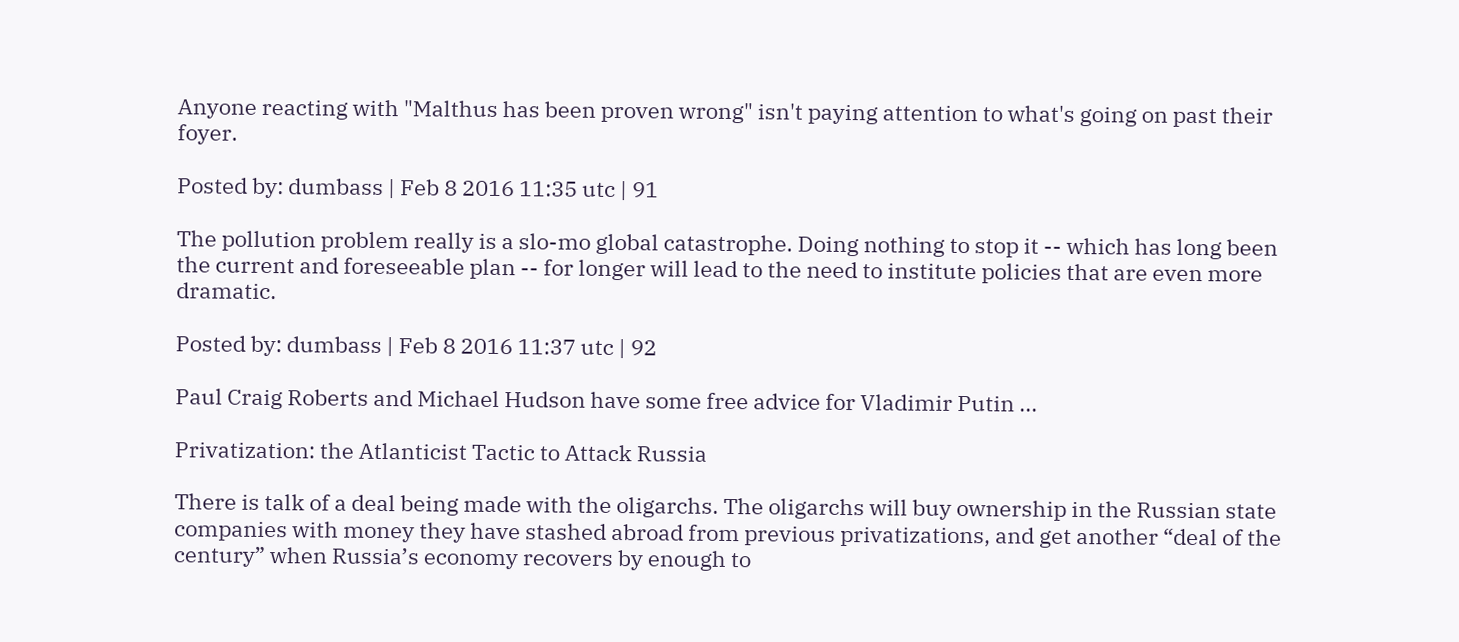Anyone reacting with "Malthus has been proven wrong" isn't paying attention to what's going on past their foyer.

Posted by: dumbass | Feb 8 2016 11:35 utc | 91

The pollution problem really is a slo-mo global catastrophe. Doing nothing to stop it -- which has long been the current and foreseeable plan -- for longer will lead to the need to institute policies that are even more dramatic.

Posted by: dumbass | Feb 8 2016 11:37 utc | 92

Paul Craig Roberts and Michael Hudson have some free advice for Vladimir Putin ...

Privatization: the Atlanticist Tactic to Attack Russia

There is talk of a deal being made with the oligarchs. The oligarchs will buy ownership in the Russian state companies with money they have stashed abroad from previous privatizations, and get another “deal of the century” when Russia’s economy recovers by enough to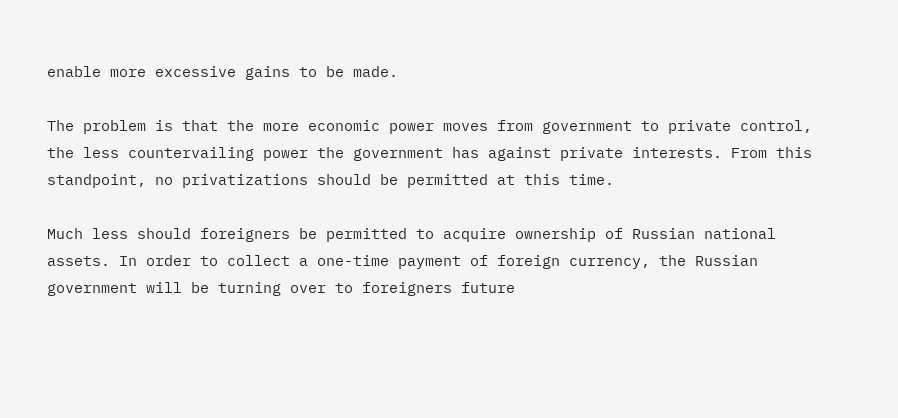enable more excessive gains to be made.

The problem is that the more economic power moves from government to private control, the less countervailing power the government has against private interests. From this standpoint, no privatizations should be permitted at this time.

Much less should foreigners be permitted to acquire ownership of Russian national assets. In order to collect a one-time payment of foreign currency, the Russian government will be turning over to foreigners future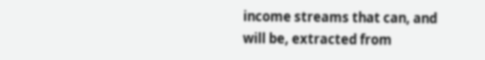income streams that can, and will be, extracted from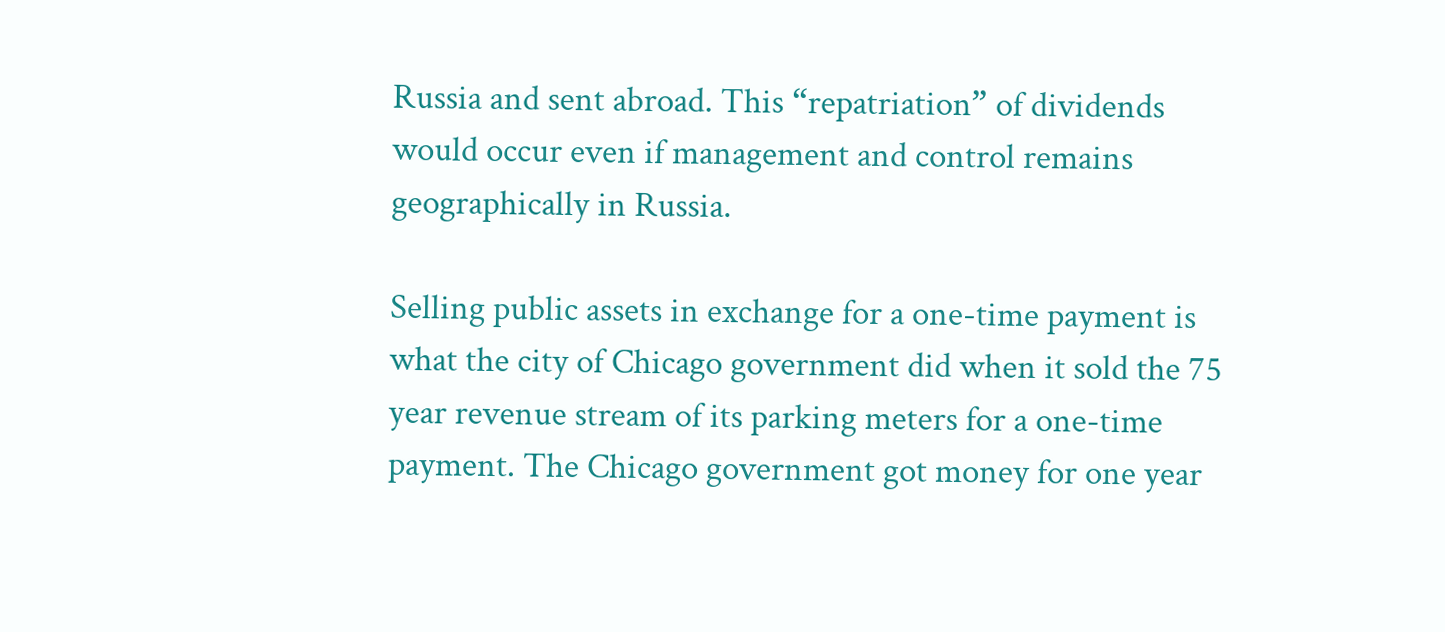Russia and sent abroad. This “repatriation” of dividends would occur even if management and control remains geographically in Russia.

Selling public assets in exchange for a one-time payment is what the city of Chicago government did when it sold the 75 year revenue stream of its parking meters for a one-time payment. The Chicago government got money for one year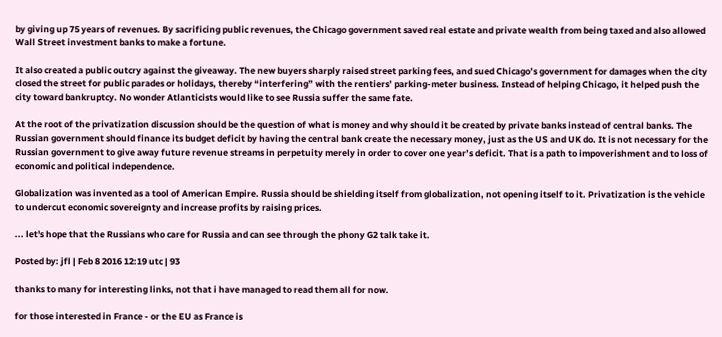by giving up 75 years of revenues. By sacrificing public revenues, the Chicago government saved real estate and private wealth from being taxed and also allowed Wall Street investment banks to make a fortune.

It also created a public outcry against the giveaway. The new buyers sharply raised street parking fees, and sued Chicago’s government for damages when the city closed the street for public parades or holidays, thereby “interfering” with the rentiers’ parking-meter business. Instead of helping Chicago, it helped push the city toward bankruptcy. No wonder Atlanticists would like to see Russia suffer the same fate.

At the root of the privatization discussion should be the question of what is money and why should it be created by private banks instead of central banks. The Russian government should finance its budget deficit by having the central bank create the necessary money, just as the US and UK do. It is not necessary for the Russian government to give away future revenue streams in perpetuity merely in order to cover one year’s deficit. That is a path to impoverishment and to loss of economic and political independence.

Globalization was invented as a tool of American Empire. Russia should be shielding itself from globalization, not opening itself to it. Privatization is the vehicle to undercut economic sovereignty and increase profits by raising prices.

... let's hope that the Russians who care for Russia and can see through the phony G2 talk take it.

Posted by: jfl | Feb 8 2016 12:19 utc | 93

thanks to many for interesting links, not that i have managed to read them all for now.

for those interested in France - or the EU as France is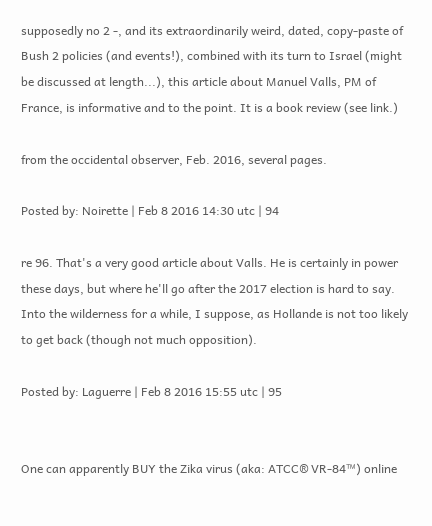supposedly no 2 -, and its extraordinarily weird, dated, copy-paste of Bush 2 policies (and events!), combined with its turn to Israel (might be discussed at length...), this article about Manuel Valls, PM of France, is informative and to the point. It is a book review (see link.)

from the occidental observer, Feb. 2016, several pages.

Posted by: Noirette | Feb 8 2016 14:30 utc | 94

re 96. That's a very good article about Valls. He is certainly in power these days, but where he'll go after the 2017 election is hard to say. Into the wilderness for a while, I suppose, as Hollande is not too likely to get back (though not much opposition).

Posted by: Laguerre | Feb 8 2016 15:55 utc | 95


One can apparently BUY the Zika virus (aka: ATCC® VR-84™) online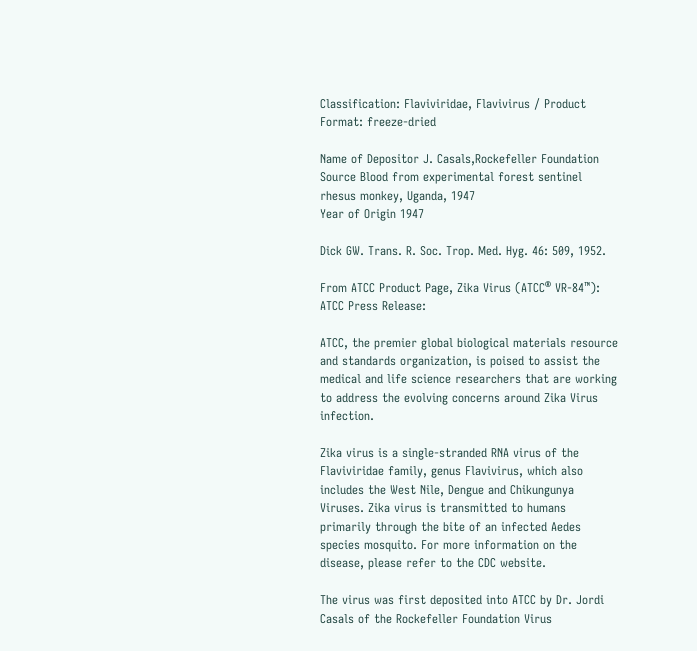Classification: Flaviviridae, Flavivirus / Product Format: freeze-dried

Name of Depositor J. Casals,Rockefeller Foundation
Source Blood from experimental forest sentinel rhesus monkey, Uganda, 1947
Year of Origin 1947

Dick GW. Trans. R. Soc. Trop. Med. Hyg. 46: 509, 1952.

From ATCC Product Page, Zika Virus (ATCC® VR-84™): ATCC Press Release:

ATCC, the premier global biological materials resource and standards organization, is poised to assist the medical and life science researchers that are working to address the evolving concerns around Zika Virus infection.

Zika virus is a single-stranded RNA virus of the Flaviviridae family, genus Flavivirus, which also includes the West Nile, Dengue and Chikungunya Viruses. Zika virus is transmitted to humans primarily through the bite of an infected Aedes species mosquito. For more information on the disease, please refer to the CDC website.

The virus was first deposited into ATCC by Dr. Jordi Casals of the Rockefeller Foundation Virus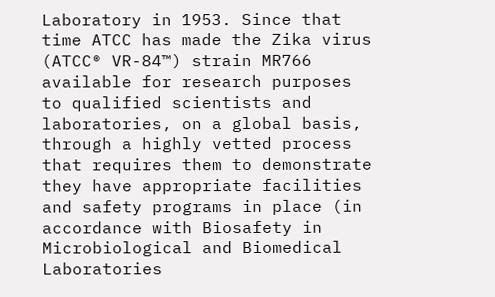Laboratory in 1953. Since that time ATCC has made the Zika virus (ATCC® VR-84™) strain MR766 available for research purposes to qualified scientists and laboratories, on a global basis, through a highly vetted process that requires them to demonstrate they have appropriate facilities and safety programs in place (in accordance with Biosafety in Microbiological and Biomedical Laboratories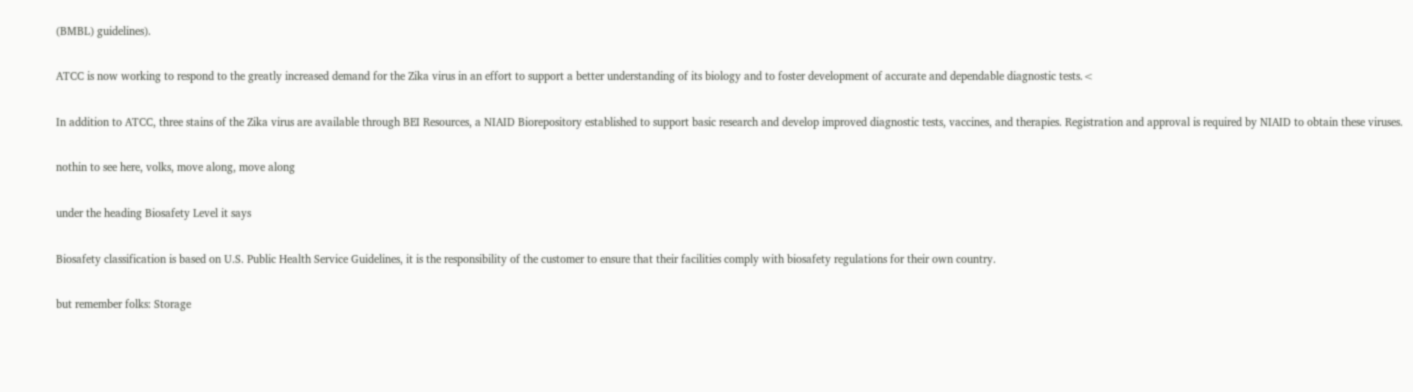(BMBL) guidelines).

ATCC is now working to respond to the greatly increased demand for the Zika virus in an effort to support a better understanding of its biology and to foster development of accurate and dependable diagnostic tests.<

In addition to ATCC, three stains of the Zika virus are available through BEI Resources, a NIAID Biorepository established to support basic research and develop improved diagnostic tests, vaccines, and therapies. Registration and approval is required by NIAID to obtain these viruses.

nothin to see here, volks, move along, move along

under the heading Biosafety Level it says

Biosafety classification is based on U.S. Public Health Service Guidelines, it is the responsibility of the customer to ensure that their facilities comply with biosafety regulations for their own country.

but remember folks: Storage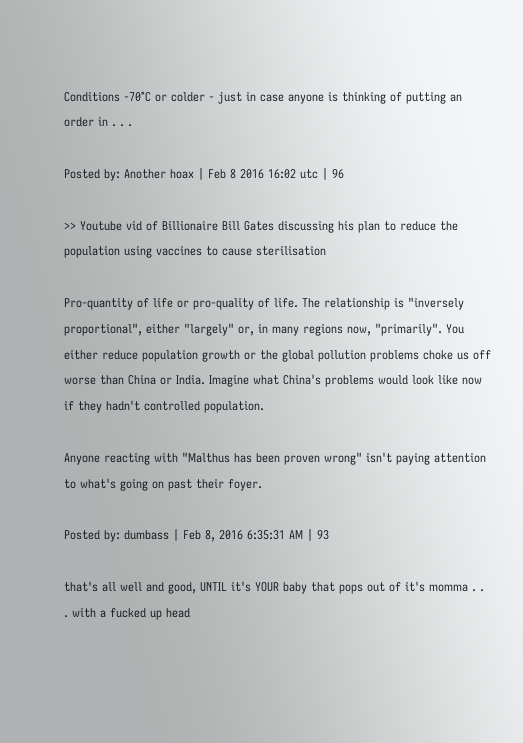Conditions -70°C or colder - just in case anyone is thinking of putting an order in . . .

Posted by: Another hoax | Feb 8 2016 16:02 utc | 96

>> Youtube vid of Billionaire Bill Gates discussing his plan to reduce the population using vaccines to cause sterilisation

Pro-quantity of life or pro-quality of life. The relationship is "inversely proportional", either "largely" or, in many regions now, "primarily". You either reduce population growth or the global pollution problems choke us off worse than China or India. Imagine what China's problems would look like now if they hadn't controlled population.

Anyone reacting with "Malthus has been proven wrong" isn't paying attention to what's going on past their foyer.

Posted by: dumbass | Feb 8, 2016 6:35:31 AM | 93

that's all well and good, UNTIL it's YOUR baby that pops out of it's momma . . . with a fucked up head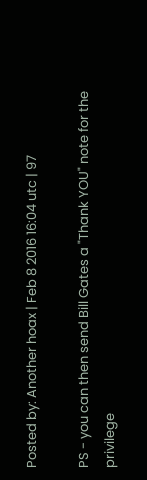Posted by: Another hoax | Feb 8 2016 16:04 utc | 97

PS - you can then send Bill Gates a "Thank YOU" note for the privilege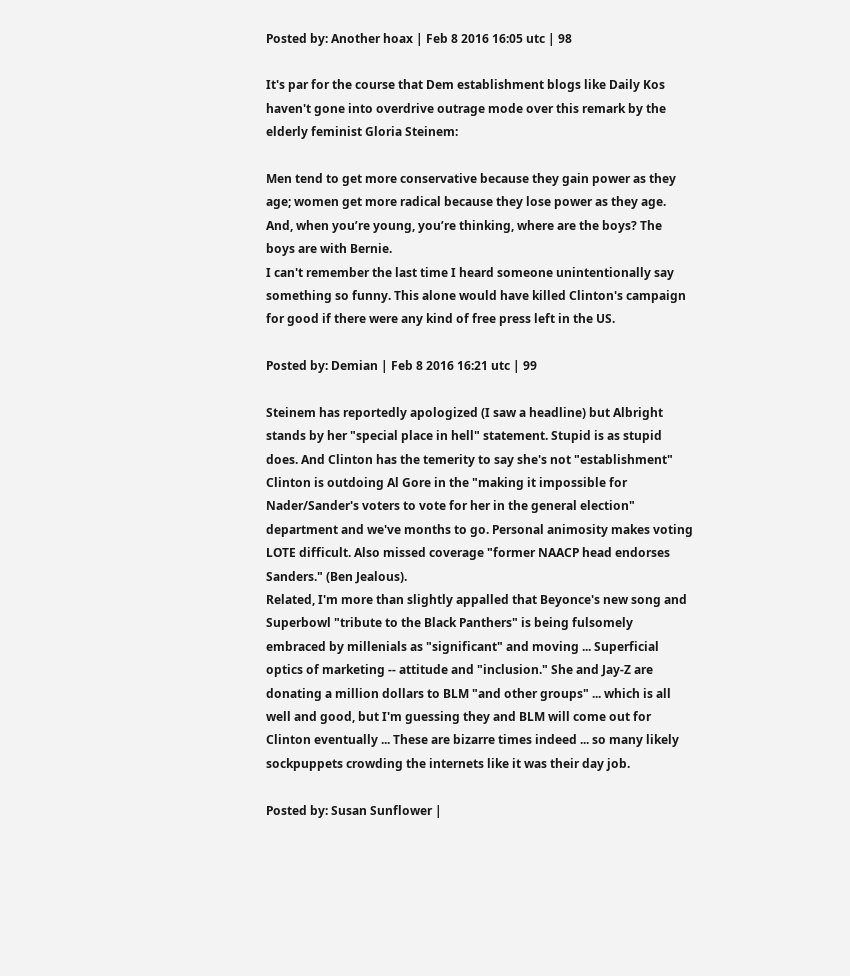Posted by: Another hoax | Feb 8 2016 16:05 utc | 98

It's par for the course that Dem establishment blogs like Daily Kos haven't gone into overdrive outrage mode over this remark by the elderly feminist Gloria Steinem:

Men tend to get more conservative because they gain power as they age; women get more radical because they lose power as they age. And, when you’re young, you’re thinking, where are the boys? The boys are with Bernie.
I can't remember the last time I heard someone unintentionally say something so funny. This alone would have killed Clinton's campaign for good if there were any kind of free press left in the US.

Posted by: Demian | Feb 8 2016 16:21 utc | 99

Steinem has reportedly apologized (I saw a headline) but Albright stands by her "special place in hell" statement. Stupid is as stupid does. And Clinton has the temerity to say she's not "establishment" Clinton is outdoing Al Gore in the "making it impossible for Nader/Sander's voters to vote for her in the general election" department and we've months to go. Personal animosity makes voting LOTE difficult. Also missed coverage "former NAACP head endorses Sanders." (Ben Jealous).
Related, I'm more than slightly appalled that Beyonce's new song and Superbowl "tribute to the Black Panthers" is being fulsomely embraced by millenials as "significant" and moving ... Superficial optics of marketing -- attitude and "inclusion." She and Jay-Z are donating a million dollars to BLM "and other groups" ... which is all well and good, but I'm guessing they and BLM will come out for Clinton eventually ... These are bizarre times indeed ... so many likely sockpuppets crowding the internets like it was their day job.

Posted by: Susan Sunflower |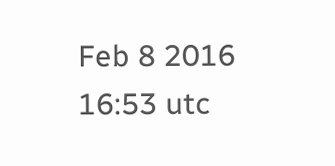Feb 8 2016 16:53 utc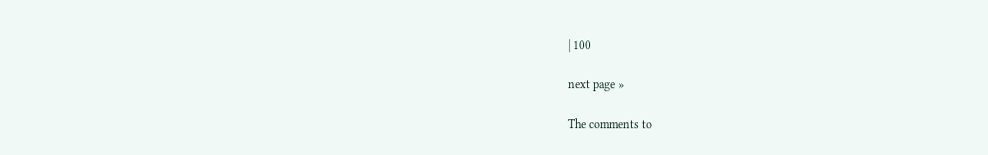| 100

next page »

The comments to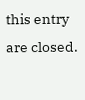this entry are closed.